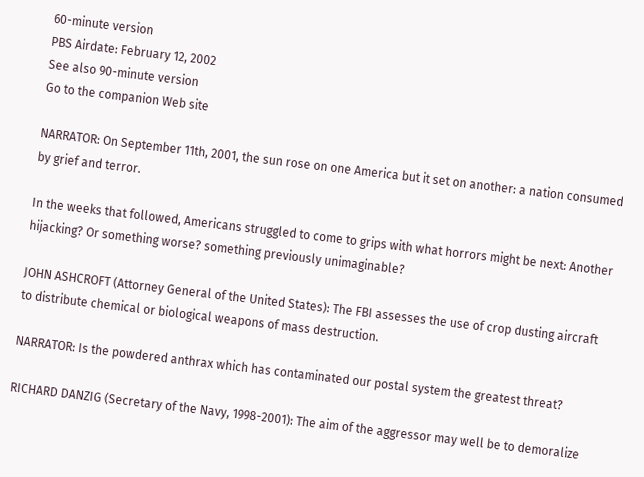60-minute version
PBS Airdate: February 12, 2002
See also 90-minute version
Go to the companion Web site

NARRATOR: On September 11th, 2001, the sun rose on one America but it set on another: a nation consumed by grief and terror.

In the weeks that followed, Americans struggled to come to grips with what horrors might be next: Another hijacking? Or something worse? something previously unimaginable?

JOHN ASHCROFT (Attorney General of the United States): The FBI assesses the use of crop dusting aircraft to distribute chemical or biological weapons of mass destruction.

NARRATOR: Is the powdered anthrax which has contaminated our postal system the greatest threat?

RICHARD DANZIG (Secretary of the Navy, 1998-2001): The aim of the aggressor may well be to demoralize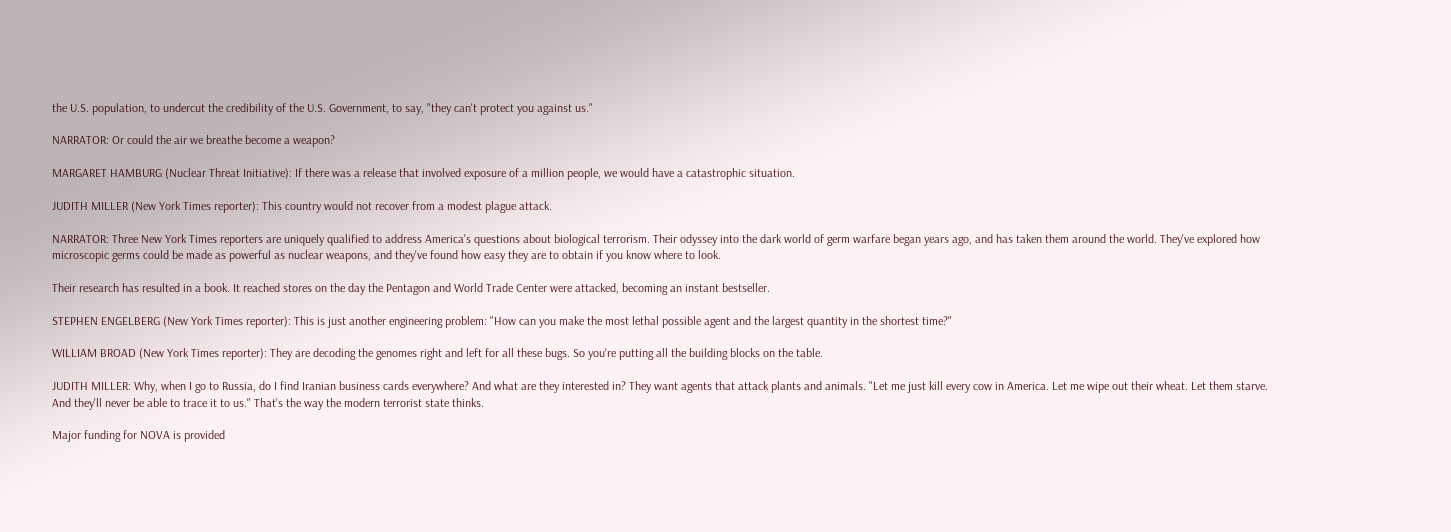the U.S. population, to undercut the credibility of the U.S. Government, to say, "they can't protect you against us."

NARRATOR: Or could the air we breathe become a weapon?

MARGARET HAMBURG (Nuclear Threat Initiative): If there was a release that involved exposure of a million people, we would have a catastrophic situation.

JUDITH MILLER (New York Times reporter): This country would not recover from a modest plague attack.

NARRATOR: Three New York Times reporters are uniquely qualified to address America's questions about biological terrorism. Their odyssey into the dark world of germ warfare began years ago, and has taken them around the world. They've explored how microscopic germs could be made as powerful as nuclear weapons, and they've found how easy they are to obtain if you know where to look.

Their research has resulted in a book. It reached stores on the day the Pentagon and World Trade Center were attacked, becoming an instant bestseller.

STEPHEN ENGELBERG (New York Times reporter): This is just another engineering problem: "How can you make the most lethal possible agent and the largest quantity in the shortest time?"

WILLIAM BROAD (New York Times reporter): They are decoding the genomes right and left for all these bugs. So you're putting all the building blocks on the table.

JUDITH MILLER: Why, when I go to Russia, do I find Iranian business cards everywhere? And what are they interested in? They want agents that attack plants and animals. "Let me just kill every cow in America. Let me wipe out their wheat. Let them starve. And they'll never be able to trace it to us." That's the way the modern terrorist state thinks.

Major funding for NOVA is provided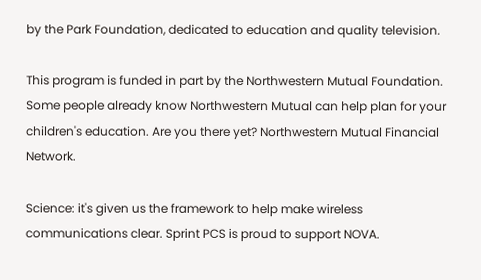by the Park Foundation, dedicated to education and quality television.

This program is funded in part by the Northwestern Mutual Foundation. Some people already know Northwestern Mutual can help plan for your children's education. Are you there yet? Northwestern Mutual Financial Network.

Science: it's given us the framework to help make wireless communications clear. Sprint PCS is proud to support NOVA.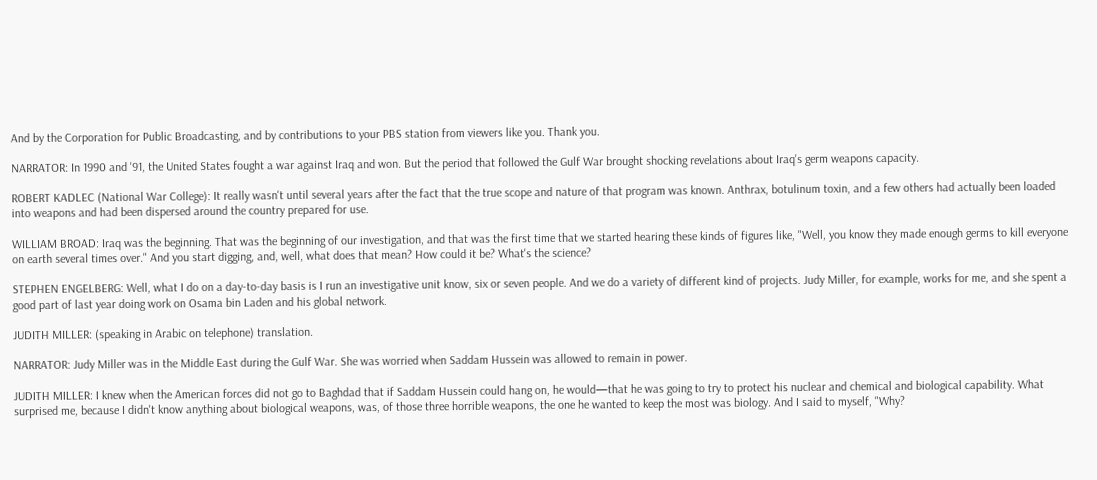And by the Corporation for Public Broadcasting, and by contributions to your PBS station from viewers like you. Thank you.

NARRATOR: In 1990 and '91, the United States fought a war against Iraq and won. But the period that followed the Gulf War brought shocking revelations about Iraq's germ weapons capacity.

ROBERT KADLEC (National War College): It really wasn't until several years after the fact that the true scope and nature of that program was known. Anthrax, botulinum toxin, and a few others had actually been loaded into weapons and had been dispersed around the country prepared for use.

WILLIAM BROAD: Iraq was the beginning. That was the beginning of our investigation, and that was the first time that we started hearing these kinds of figures like, "Well, you know they made enough germs to kill everyone on earth several times over." And you start digging, and, well, what does that mean? How could it be? What's the science?

STEPHEN ENGELBERG: Well, what I do on a day-to-day basis is I run an investigative unit know, six or seven people. And we do a variety of different kind of projects. Judy Miller, for example, works for me, and she spent a good part of last year doing work on Osama bin Laden and his global network.

JUDITH MILLER: (speaking in Arabic on telephone) translation.

NARRATOR: Judy Miller was in the Middle East during the Gulf War. She was worried when Saddam Hussein was allowed to remain in power.

JUDITH MILLER: I knew when the American forces did not go to Baghdad that if Saddam Hussein could hang on, he would—that he was going to try to protect his nuclear and chemical and biological capability. What surprised me, because I didn't know anything about biological weapons, was, of those three horrible weapons, the one he wanted to keep the most was biology. And I said to myself, "Why?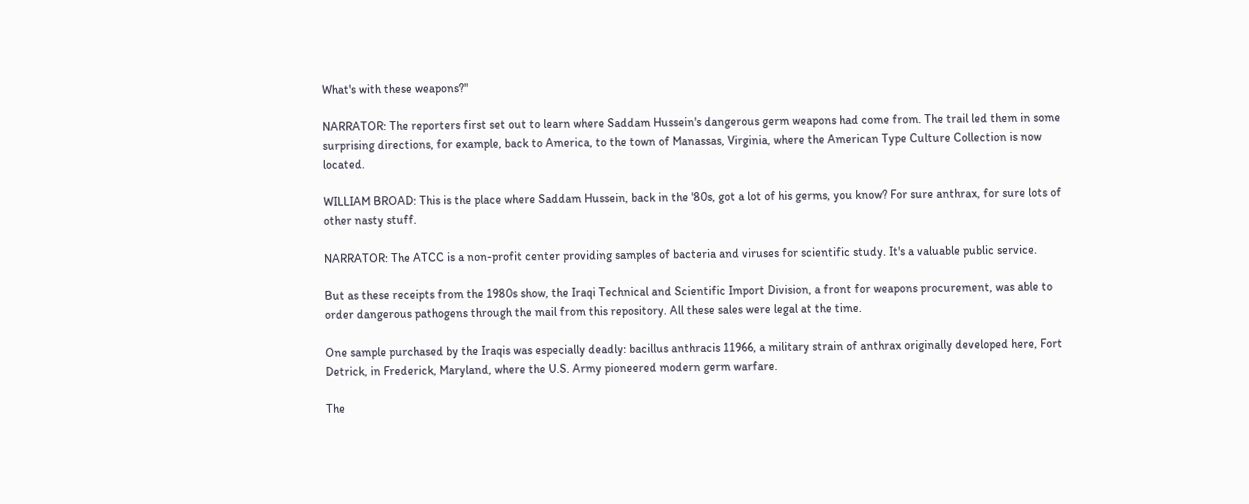What's with these weapons?"

NARRATOR: The reporters first set out to learn where Saddam Hussein's dangerous germ weapons had come from. The trail led them in some surprising directions, for example, back to America, to the town of Manassas, Virginia, where the American Type Culture Collection is now located.

WILLIAM BROAD: This is the place where Saddam Hussein, back in the '80s, got a lot of his germs, you know? For sure anthrax, for sure lots of other nasty stuff.

NARRATOR: The ATCC is a non-profit center providing samples of bacteria and viruses for scientific study. It's a valuable public service.

But as these receipts from the 1980s show, the Iraqi Technical and Scientific Import Division, a front for weapons procurement, was able to order dangerous pathogens through the mail from this repository. All these sales were legal at the time.

One sample purchased by the Iraqis was especially deadly: bacillus anthracis 11966, a military strain of anthrax originally developed here, Fort Detrick, in Frederick, Maryland, where the U.S. Army pioneered modern germ warfare.

The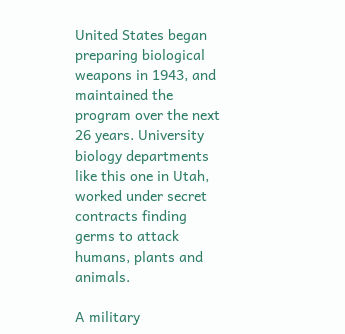United States began preparing biological weapons in 1943, and maintained the program over the next 26 years. University biology departments like this one in Utah, worked under secret contracts finding germs to attack humans, plants and animals.

A military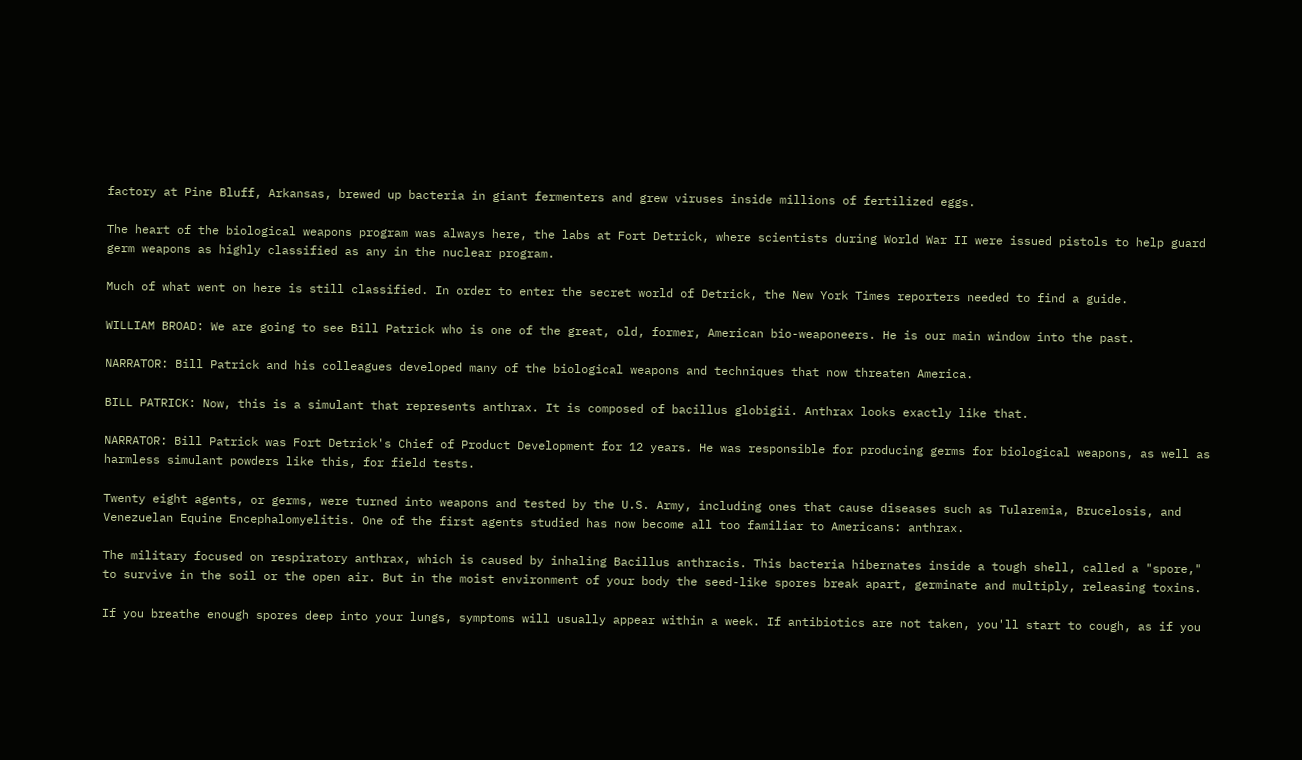factory at Pine Bluff, Arkansas, brewed up bacteria in giant fermenters and grew viruses inside millions of fertilized eggs.

The heart of the biological weapons program was always here, the labs at Fort Detrick, where scientists during World War II were issued pistols to help guard germ weapons as highly classified as any in the nuclear program.

Much of what went on here is still classified. In order to enter the secret world of Detrick, the New York Times reporters needed to find a guide.

WILLIAM BROAD: We are going to see Bill Patrick who is one of the great, old, former, American bio-weaponeers. He is our main window into the past.

NARRATOR: Bill Patrick and his colleagues developed many of the biological weapons and techniques that now threaten America.

BILL PATRICK: Now, this is a simulant that represents anthrax. It is composed of bacillus globigii. Anthrax looks exactly like that.

NARRATOR: Bill Patrick was Fort Detrick's Chief of Product Development for 12 years. He was responsible for producing germs for biological weapons, as well as harmless simulant powders like this, for field tests.

Twenty eight agents, or germs, were turned into weapons and tested by the U.S. Army, including ones that cause diseases such as Tularemia, Brucelosis, and Venezuelan Equine Encephalomyelitis. One of the first agents studied has now become all too familiar to Americans: anthrax.

The military focused on respiratory anthrax, which is caused by inhaling Bacillus anthracis. This bacteria hibernates inside a tough shell, called a "spore," to survive in the soil or the open air. But in the moist environment of your body the seed-like spores break apart, germinate and multiply, releasing toxins.

If you breathe enough spores deep into your lungs, symptoms will usually appear within a week. If antibiotics are not taken, you'll start to cough, as if you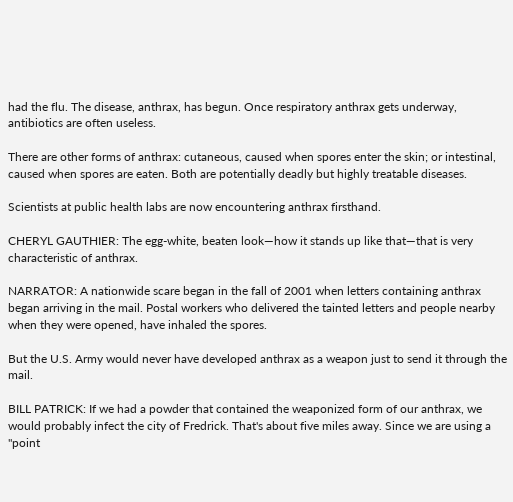had the flu. The disease, anthrax, has begun. Once respiratory anthrax gets underway, antibiotics are often useless.

There are other forms of anthrax: cutaneous, caused when spores enter the skin; or intestinal, caused when spores are eaten. Both are potentially deadly but highly treatable diseases.

Scientists at public health labs are now encountering anthrax firsthand.

CHERYL GAUTHIER: The egg-white, beaten look—how it stands up like that—that is very characteristic of anthrax.

NARRATOR: A nationwide scare began in the fall of 2001 when letters containing anthrax began arriving in the mail. Postal workers who delivered the tainted letters and people nearby when they were opened, have inhaled the spores.

But the U.S. Army would never have developed anthrax as a weapon just to send it through the mail.

BILL PATRICK: If we had a powder that contained the weaponized form of our anthrax, we would probably infect the city of Fredrick. That's about five miles away. Since we are using a "point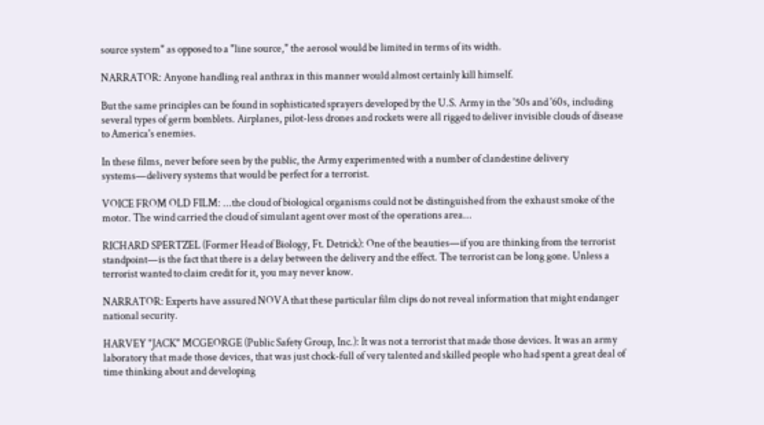source system" as opposed to a "line source," the aerosol would be limited in terms of its width.

NARRATOR: Anyone handling real anthrax in this manner would almost certainly kill himself.

But the same principles can be found in sophisticated sprayers developed by the U.S. Army in the '50s and '60s, including several types of germ bomblets. Airplanes, pilot-less drones and rockets were all rigged to deliver invisible clouds of disease to America's enemies.

In these films, never before seen by the public, the Army experimented with a number of clandestine delivery systems—delivery systems that would be perfect for a terrorist.

VOICE FROM OLD FILM: ...the cloud of biological organisms could not be distinguished from the exhaust smoke of the motor. The wind carried the cloud of simulant agent over most of the operations area...

RICHARD SPERTZEL (Former Head of Biology, Ft. Detrick): One of the beauties—if you are thinking from the terrorist standpoint—is the fact that there is a delay between the delivery and the effect. The terrorist can be long gone. Unless a terrorist wanted to claim credit for it, you may never know.

NARRATOR: Experts have assured NOVA that these particular film clips do not reveal information that might endanger national security.

HARVEY "JACK" MCGEORGE (Public Safety Group, Inc.): It was not a terrorist that made those devices. It was an army laboratory that made those devices, that was just chock-full of very talented and skilled people who had spent a great deal of time thinking about and developing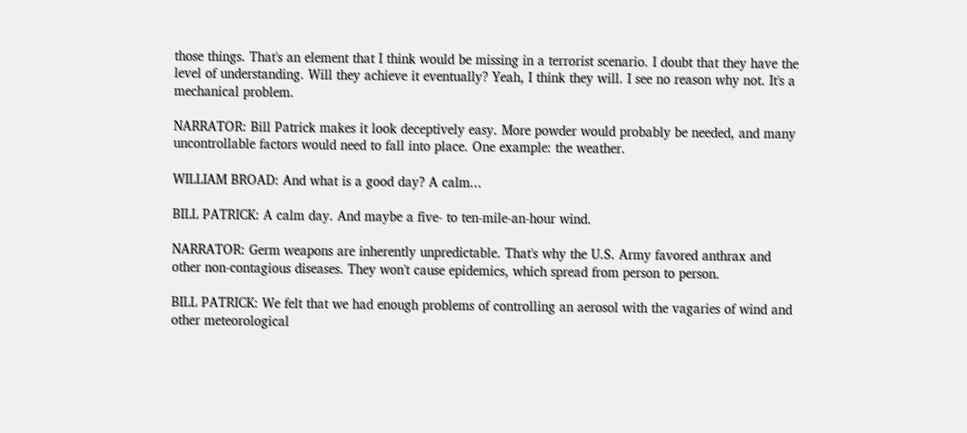those things. That's an element that I think would be missing in a terrorist scenario. I doubt that they have the level of understanding. Will they achieve it eventually? Yeah, I think they will. I see no reason why not. It's a mechanical problem.

NARRATOR: Bill Patrick makes it look deceptively easy. More powder would probably be needed, and many uncontrollable factors would need to fall into place. One example: the weather.

WILLIAM BROAD: And what is a good day? A calm...

BILL PATRICK: A calm day. And maybe a five- to ten-mile-an-hour wind.

NARRATOR: Germ weapons are inherently unpredictable. That's why the U.S. Army favored anthrax and other non-contagious diseases. They won't cause epidemics, which spread from person to person.

BILL PATRICK: We felt that we had enough problems of controlling an aerosol with the vagaries of wind and other meteorological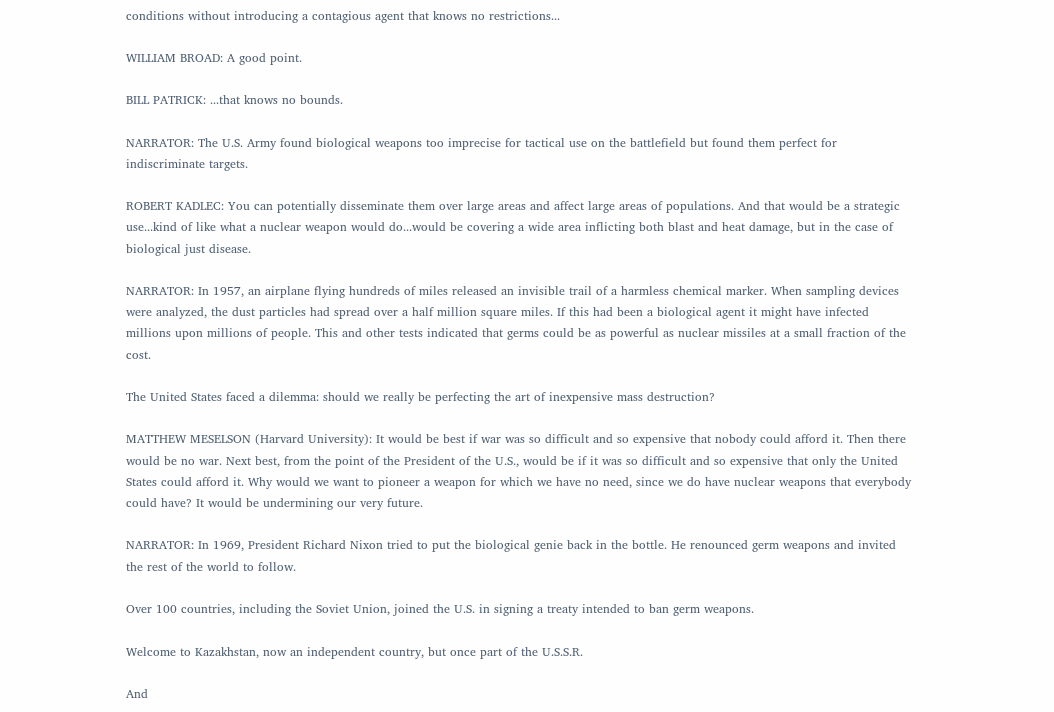conditions without introducing a contagious agent that knows no restrictions...

WILLIAM BROAD: A good point.

BILL PATRICK: ...that knows no bounds.

NARRATOR: The U.S. Army found biological weapons too imprecise for tactical use on the battlefield but found them perfect for indiscriminate targets.

ROBERT KADLEC: You can potentially disseminate them over large areas and affect large areas of populations. And that would be a strategic use...kind of like what a nuclear weapon would do...would be covering a wide area inflicting both blast and heat damage, but in the case of biological just disease.

NARRATOR: In 1957, an airplane flying hundreds of miles released an invisible trail of a harmless chemical marker. When sampling devices were analyzed, the dust particles had spread over a half million square miles. If this had been a biological agent it might have infected millions upon millions of people. This and other tests indicated that germs could be as powerful as nuclear missiles at a small fraction of the cost.

The United States faced a dilemma: should we really be perfecting the art of inexpensive mass destruction?

MATTHEW MESELSON (Harvard University): It would be best if war was so difficult and so expensive that nobody could afford it. Then there would be no war. Next best, from the point of the President of the U.S., would be if it was so difficult and so expensive that only the United States could afford it. Why would we want to pioneer a weapon for which we have no need, since we do have nuclear weapons that everybody could have? It would be undermining our very future.

NARRATOR: In 1969, President Richard Nixon tried to put the biological genie back in the bottle. He renounced germ weapons and invited the rest of the world to follow.

Over 100 countries, including the Soviet Union, joined the U.S. in signing a treaty intended to ban germ weapons.

Welcome to Kazakhstan, now an independent country, but once part of the U.S.S.R.

And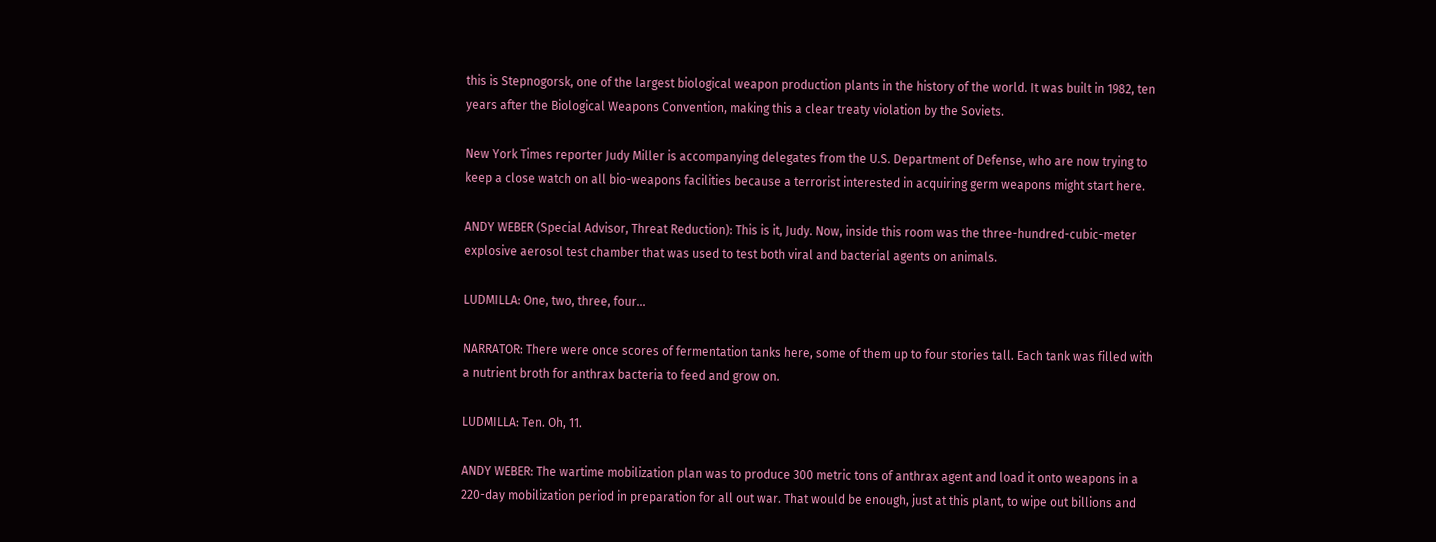this is Stepnogorsk, one of the largest biological weapon production plants in the history of the world. It was built in 1982, ten years after the Biological Weapons Convention, making this a clear treaty violation by the Soviets.

New York Times reporter Judy Miller is accompanying delegates from the U.S. Department of Defense, who are now trying to keep a close watch on all bio-weapons facilities because a terrorist interested in acquiring germ weapons might start here.

ANDY WEBER (Special Advisor, Threat Reduction): This is it, Judy. Now, inside this room was the three-hundred-cubic-meter explosive aerosol test chamber that was used to test both viral and bacterial agents on animals.

LUDMILLA: One, two, three, four...

NARRATOR: There were once scores of fermentation tanks here, some of them up to four stories tall. Each tank was filled with a nutrient broth for anthrax bacteria to feed and grow on.

LUDMILLA: Ten. Oh, 11.

ANDY WEBER: The wartime mobilization plan was to produce 300 metric tons of anthrax agent and load it onto weapons in a 220-day mobilization period in preparation for all out war. That would be enough, just at this plant, to wipe out billions and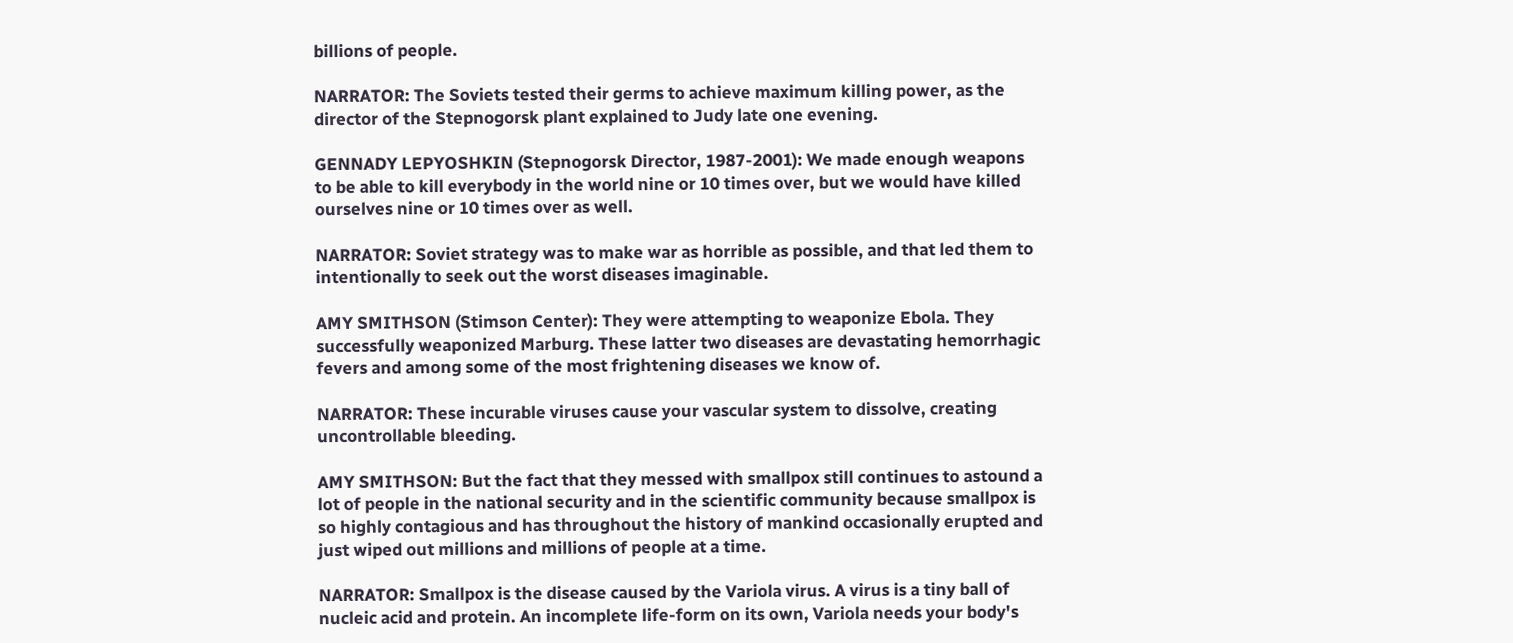billions of people.

NARRATOR: The Soviets tested their germs to achieve maximum killing power, as the director of the Stepnogorsk plant explained to Judy late one evening.

GENNADY LEPYOSHKIN (Stepnogorsk Director, 1987-2001): We made enough weapons to be able to kill everybody in the world nine or 10 times over, but we would have killed ourselves nine or 10 times over as well.

NARRATOR: Soviet strategy was to make war as horrible as possible, and that led them to intentionally to seek out the worst diseases imaginable.

AMY SMITHSON (Stimson Center): They were attempting to weaponize Ebola. They successfully weaponized Marburg. These latter two diseases are devastating hemorrhagic fevers and among some of the most frightening diseases we know of.

NARRATOR: These incurable viruses cause your vascular system to dissolve, creating uncontrollable bleeding.

AMY SMITHSON: But the fact that they messed with smallpox still continues to astound a lot of people in the national security and in the scientific community because smallpox is so highly contagious and has throughout the history of mankind occasionally erupted and just wiped out millions and millions of people at a time.

NARRATOR: Smallpox is the disease caused by the Variola virus. A virus is a tiny ball of nucleic acid and protein. An incomplete life-form on its own, Variola needs your body's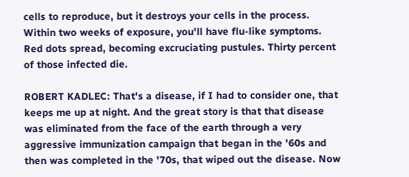cells to reproduce, but it destroys your cells in the process. Within two weeks of exposure, you'll have flu-like symptoms. Red dots spread, becoming excruciating pustules. Thirty percent of those infected die.

ROBERT KADLEC: That's a disease, if I had to consider one, that keeps me up at night. And the great story is that that disease was eliminated from the face of the earth through a very aggressive immunization campaign that began in the '60s and then was completed in the '70s, that wiped out the disease. Now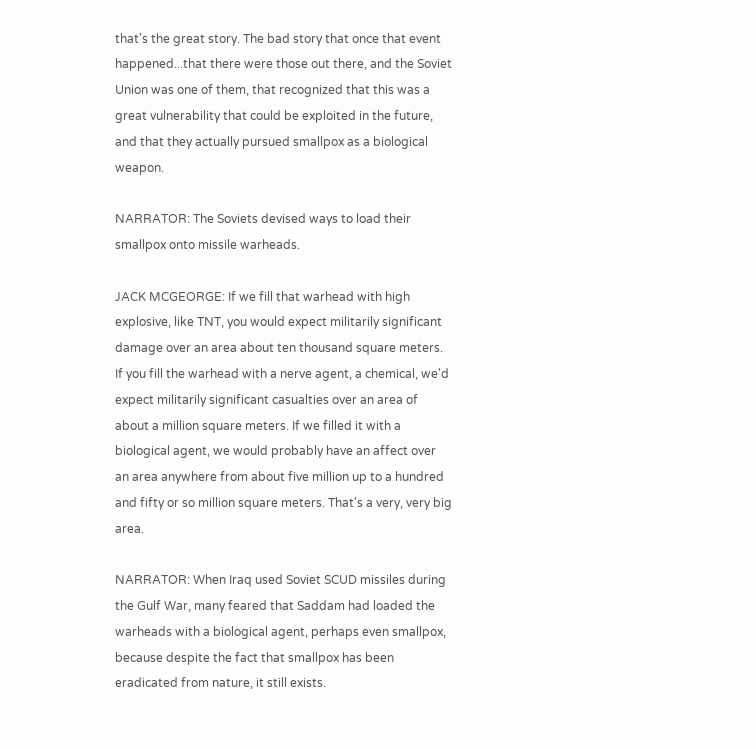that's the great story. The bad story that once that event happened...that there were those out there, and the Soviet Union was one of them, that recognized that this was a great vulnerability that could be exploited in the future, and that they actually pursued smallpox as a biological weapon.

NARRATOR: The Soviets devised ways to load their smallpox onto missile warheads.

JACK MCGEORGE: If we fill that warhead with high explosive, like TNT, you would expect militarily significant damage over an area about ten thousand square meters. If you fill the warhead with a nerve agent, a chemical, we'd expect militarily significant casualties over an area of about a million square meters. If we filled it with a biological agent, we would probably have an affect over an area anywhere from about five million up to a hundred and fifty or so million square meters. That's a very, very big area.

NARRATOR: When Iraq used Soviet SCUD missiles during the Gulf War, many feared that Saddam had loaded the warheads with a biological agent, perhaps even smallpox, because despite the fact that smallpox has been eradicated from nature, it still exists.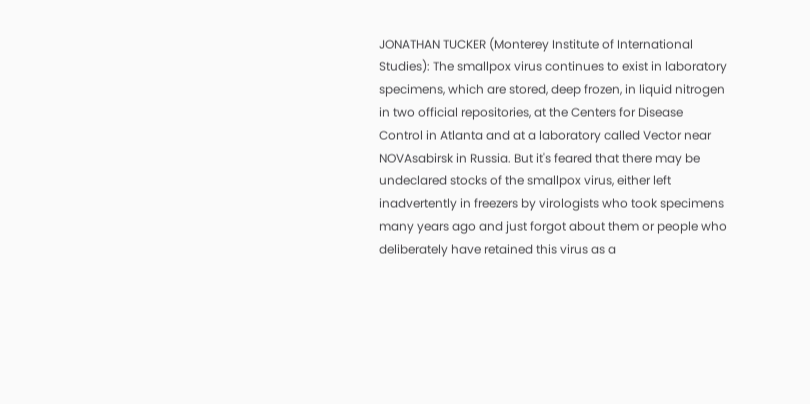JONATHAN TUCKER (Monterey Institute of International Studies): The smallpox virus continues to exist in laboratory specimens, which are stored, deep frozen, in liquid nitrogen in two official repositories, at the Centers for Disease Control in Atlanta and at a laboratory called Vector near NOVAsabirsk in Russia. But it's feared that there may be undeclared stocks of the smallpox virus, either left inadvertently in freezers by virologists who took specimens many years ago and just forgot about them or people who deliberately have retained this virus as a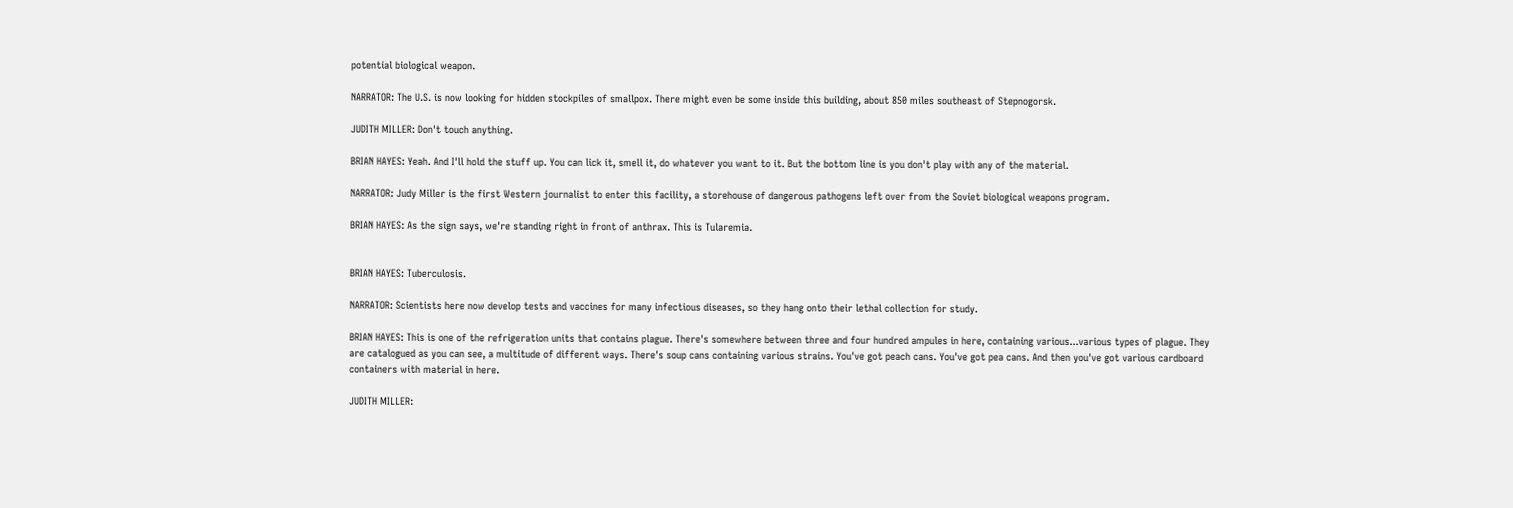potential biological weapon.

NARRATOR: The U.S. is now looking for hidden stockpiles of smallpox. There might even be some inside this building, about 850 miles southeast of Stepnogorsk.

JUDITH MILLER: Don't touch anything.

BRIAN HAYES: Yeah. And I'll hold the stuff up. You can lick it, smell it, do whatever you want to it. But the bottom line is you don't play with any of the material.

NARRATOR: Judy Miller is the first Western journalist to enter this facility, a storehouse of dangerous pathogens left over from the Soviet biological weapons program.

BRIAN HAYES: As the sign says, we're standing right in front of anthrax. This is Tularemia.


BRIAN HAYES: Tuberculosis.

NARRATOR: Scientists here now develop tests and vaccines for many infectious diseases, so they hang onto their lethal collection for study.

BRIAN HAYES: This is one of the refrigeration units that contains plague. There's somewhere between three and four hundred ampules in here, containing various...various types of plague. They are catalogued as you can see, a multitude of different ways. There's soup cans containing various strains. You've got peach cans. You've got pea cans. And then you've got various cardboard containers with material in here.

JUDITH MILLER: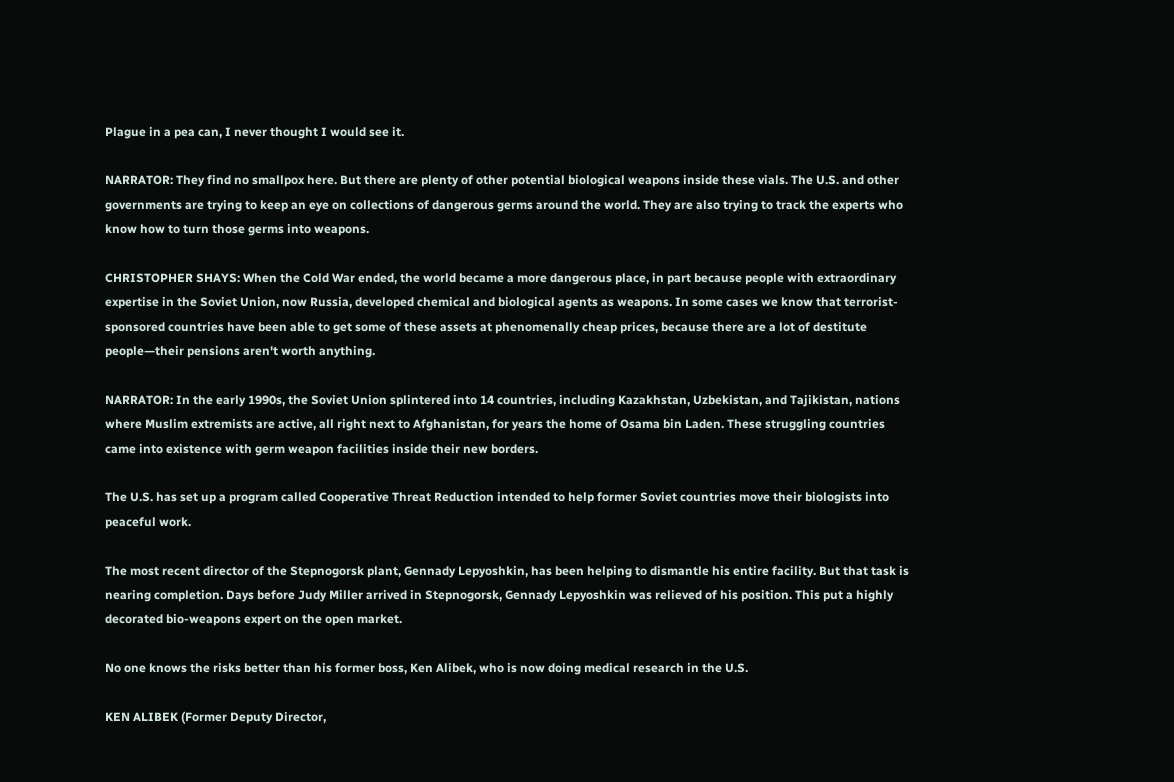Plague in a pea can, I never thought I would see it.

NARRATOR: They find no smallpox here. But there are plenty of other potential biological weapons inside these vials. The U.S. and other governments are trying to keep an eye on collections of dangerous germs around the world. They are also trying to track the experts who know how to turn those germs into weapons.

CHRISTOPHER SHAYS: When the Cold War ended, the world became a more dangerous place, in part because people with extraordinary expertise in the Soviet Union, now Russia, developed chemical and biological agents as weapons. In some cases we know that terrorist-sponsored countries have been able to get some of these assets at phenomenally cheap prices, because there are a lot of destitute people—their pensions aren't worth anything.

NARRATOR: In the early 1990s, the Soviet Union splintered into 14 countries, including Kazakhstan, Uzbekistan, and Tajikistan, nations where Muslim extremists are active, all right next to Afghanistan, for years the home of Osama bin Laden. These struggling countries came into existence with germ weapon facilities inside their new borders.

The U.S. has set up a program called Cooperative Threat Reduction intended to help former Soviet countries move their biologists into peaceful work.

The most recent director of the Stepnogorsk plant, Gennady Lepyoshkin, has been helping to dismantle his entire facility. But that task is nearing completion. Days before Judy Miller arrived in Stepnogorsk, Gennady Lepyoshkin was relieved of his position. This put a highly decorated bio-weapons expert on the open market.

No one knows the risks better than his former boss, Ken Alibek, who is now doing medical research in the U.S.

KEN ALIBEK (Former Deputy Director,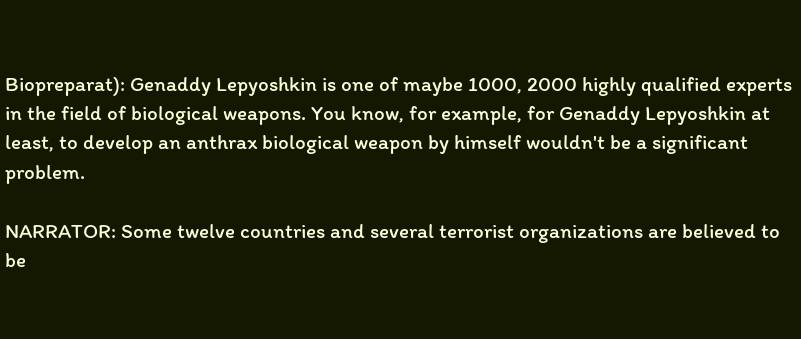Biopreparat): Genaddy Lepyoshkin is one of maybe 1000, 2000 highly qualified experts in the field of biological weapons. You know, for example, for Genaddy Lepyoshkin at least, to develop an anthrax biological weapon by himself wouldn't be a significant problem.

NARRATOR: Some twelve countries and several terrorist organizations are believed to be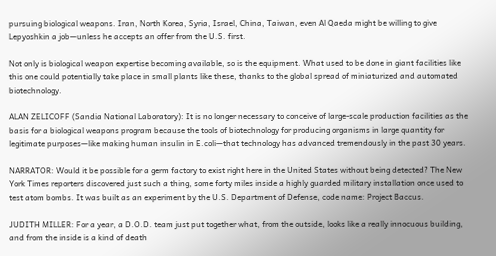pursuing biological weapons. Iran, North Korea, Syria, Israel, China, Taiwan, even Al Qaeda might be willing to give Lepyoshkin a job—unless he accepts an offer from the U.S. first.

Not only is biological weapon expertise becoming available, so is the equipment. What used to be done in giant facilities like this one could potentially take place in small plants like these, thanks to the global spread of miniaturized and automated biotechnology.

ALAN ZELICOFF (Sandia National Laboratory): It is no longer necessary to conceive of large-scale production facilities as the basis for a biological weapons program because the tools of biotechnology for producing organisms in large quantity for legitimate purposes—like making human insulin in E.coli—that technology has advanced tremendously in the past 30 years.

NARRATOR: Would it be possible for a germ factory to exist right here in the United States without being detected? The New York Times reporters discovered just such a thing, some forty miles inside a highly guarded military installation once used to test atom bombs. It was built as an experiment by the U.S. Department of Defense, code name: Project Baccus.

JUDITH MILLER: For a year, a D.O.D. team just put together what, from the outside, looks like a really innocuous building, and from the inside is a kind of death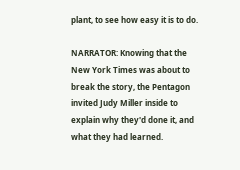plant, to see how easy it is to do.

NARRATOR: Knowing that the New York Times was about to break the story, the Pentagon invited Judy Miller inside to explain why they'd done it, and what they had learned.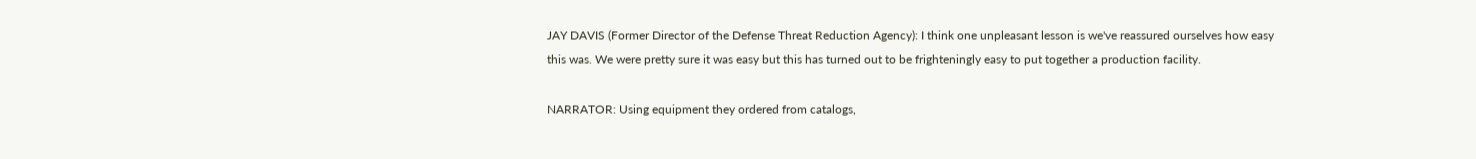JAY DAVIS (Former Director of the Defense Threat Reduction Agency): I think one unpleasant lesson is we've reassured ourselves how easy this was. We were pretty sure it was easy but this has turned out to be frighteningly easy to put together a production facility.

NARRATOR: Using equipment they ordered from catalogs,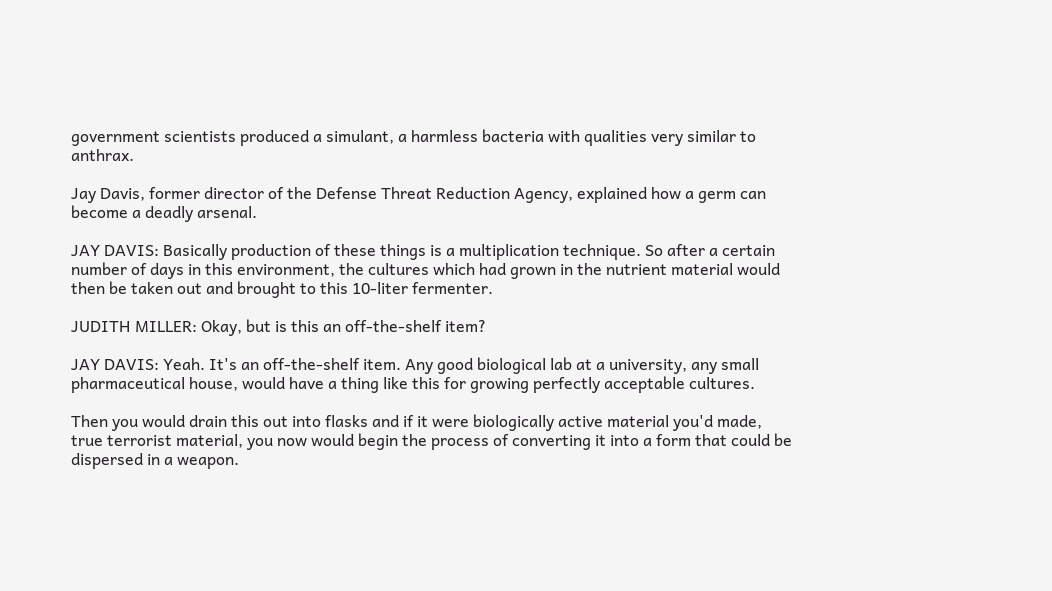government scientists produced a simulant, a harmless bacteria with qualities very similar to anthrax.

Jay Davis, former director of the Defense Threat Reduction Agency, explained how a germ can become a deadly arsenal.

JAY DAVIS: Basically production of these things is a multiplication technique. So after a certain number of days in this environment, the cultures which had grown in the nutrient material would then be taken out and brought to this 10-liter fermenter.

JUDITH MILLER: Okay, but is this an off-the-shelf item?

JAY DAVIS: Yeah. It's an off-the-shelf item. Any good biological lab at a university, any small pharmaceutical house, would have a thing like this for growing perfectly acceptable cultures.

Then you would drain this out into flasks and if it were biologically active material you'd made, true terrorist material, you now would begin the process of converting it into a form that could be dispersed in a weapon.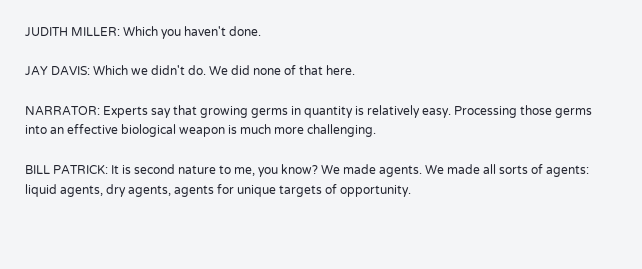JUDITH MILLER: Which you haven't done.

JAY DAVIS: Which we didn't do. We did none of that here.

NARRATOR: Experts say that growing germs in quantity is relatively easy. Processing those germs into an effective biological weapon is much more challenging.

BILL PATRICK: It is second nature to me, you know? We made agents. We made all sorts of agents: liquid agents, dry agents, agents for unique targets of opportunity.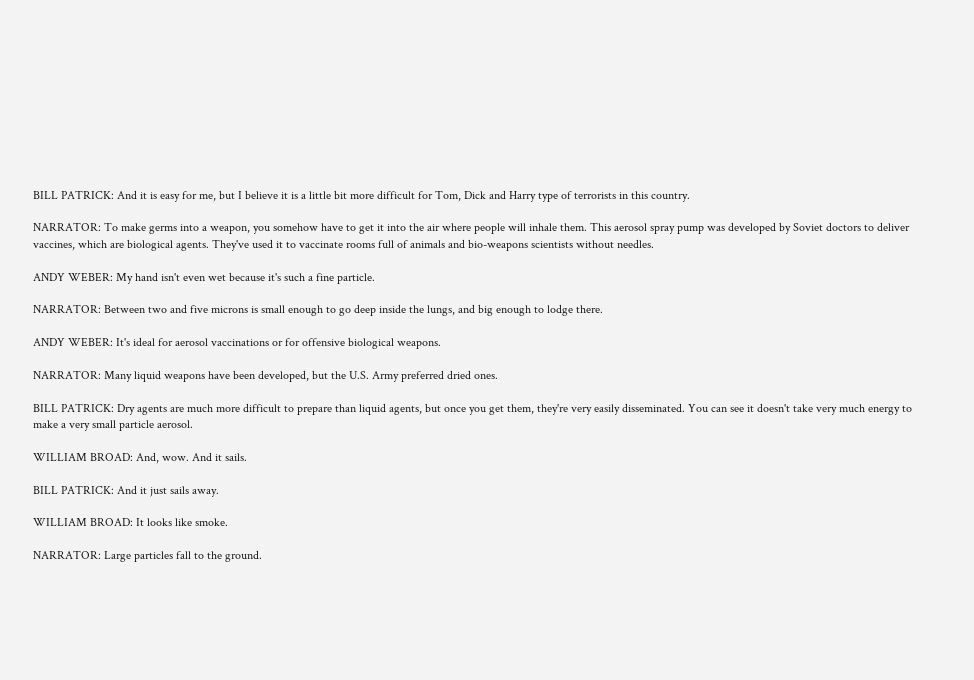BILL PATRICK: And it is easy for me, but I believe it is a little bit more difficult for Tom, Dick and Harry type of terrorists in this country.

NARRATOR: To make germs into a weapon, you somehow have to get it into the air where people will inhale them. This aerosol spray pump was developed by Soviet doctors to deliver vaccines, which are biological agents. They've used it to vaccinate rooms full of animals and bio-weapons scientists without needles.

ANDY WEBER: My hand isn't even wet because it's such a fine particle.

NARRATOR: Between two and five microns is small enough to go deep inside the lungs, and big enough to lodge there.

ANDY WEBER: It's ideal for aerosol vaccinations or for offensive biological weapons.

NARRATOR: Many liquid weapons have been developed, but the U.S. Army preferred dried ones.

BILL PATRICK: Dry agents are much more difficult to prepare than liquid agents, but once you get them, they're very easily disseminated. You can see it doesn't take very much energy to make a very small particle aerosol.

WILLIAM BROAD: And, wow. And it sails.

BILL PATRICK: And it just sails away.

WILLIAM BROAD: It looks like smoke.

NARRATOR: Large particles fall to the ground.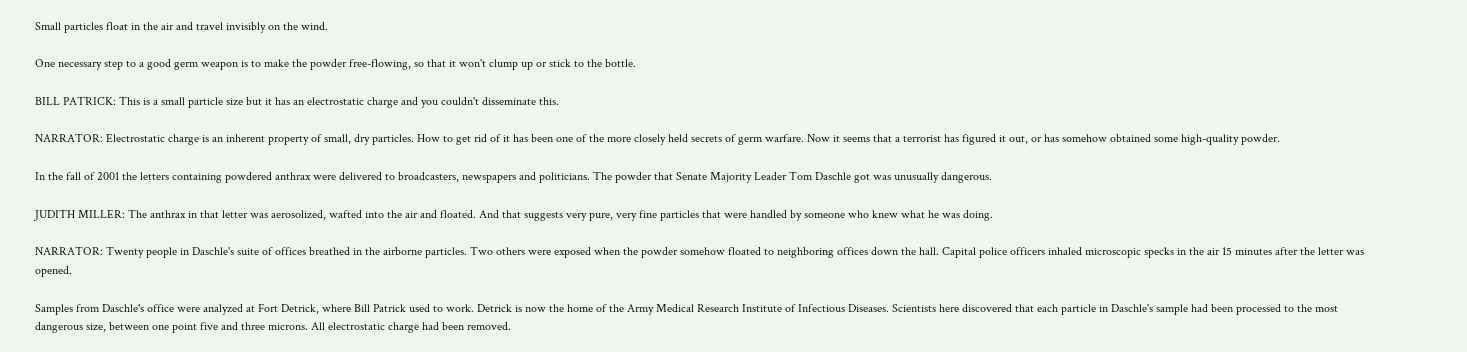Small particles float in the air and travel invisibly on the wind.

One necessary step to a good germ weapon is to make the powder free-flowing, so that it won't clump up or stick to the bottle.

BILL PATRICK: This is a small particle size but it has an electrostatic charge and you couldn't disseminate this.

NARRATOR: Electrostatic charge is an inherent property of small, dry particles. How to get rid of it has been one of the more closely held secrets of germ warfare. Now it seems that a terrorist has figured it out, or has somehow obtained some high-quality powder.

In the fall of 2001 the letters containing powdered anthrax were delivered to broadcasters, newspapers and politicians. The powder that Senate Majority Leader Tom Daschle got was unusually dangerous.

JUDITH MILLER: The anthrax in that letter was aerosolized, wafted into the air and floated. And that suggests very pure, very fine particles that were handled by someone who knew what he was doing.

NARRATOR: Twenty people in Daschle's suite of offices breathed in the airborne particles. Two others were exposed when the powder somehow floated to neighboring offices down the hall. Capital police officers inhaled microscopic specks in the air 15 minutes after the letter was opened.

Samples from Daschle's office were analyzed at Fort Detrick, where Bill Patrick used to work. Detrick is now the home of the Army Medical Research Institute of Infectious Diseases. Scientists here discovered that each particle in Daschle's sample had been processed to the most dangerous size, between one point five and three microns. All electrostatic charge had been removed.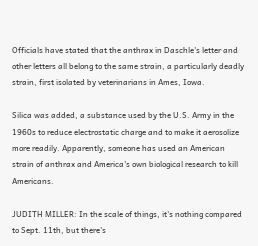Officials have stated that the anthrax in Daschle's letter and other letters all belong to the same strain, a particularly deadly strain, first isolated by veterinarians in Ames, Iowa.

Silica was added, a substance used by the U.S. Army in the 1960s to reduce electrostatic charge and to make it aerosolize more readily. Apparently, someone has used an American strain of anthrax and America's own biological research to kill Americans.

JUDITH MILLER: In the scale of things, it's nothing compared to Sept. 11th, but there's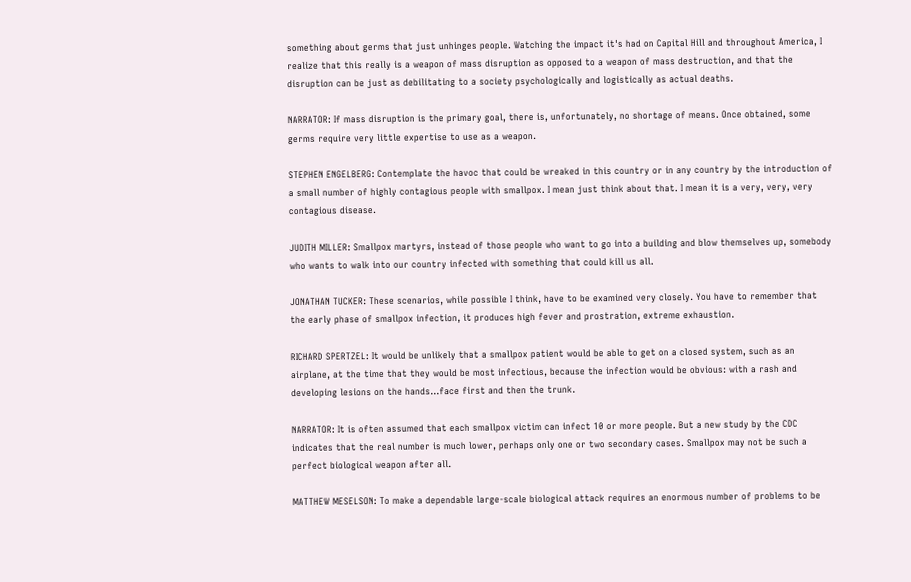something about germs that just unhinges people. Watching the impact it's had on Capital Hill and throughout America, I realize that this really is a weapon of mass disruption as opposed to a weapon of mass destruction, and that the disruption can be just as debilitating to a society psychologically and logistically as actual deaths.

NARRATOR: If mass disruption is the primary goal, there is, unfortunately, no shortage of means. Once obtained, some germs require very little expertise to use as a weapon.

STEPHEN ENGELBERG: Contemplate the havoc that could be wreaked in this country or in any country by the introduction of a small number of highly contagious people with smallpox. I mean just think about that. I mean it is a very, very, very contagious disease.

JUDITH MILLER: Smallpox martyrs, instead of those people who want to go into a building and blow themselves up, somebody who wants to walk into our country infected with something that could kill us all.

JONATHAN TUCKER: These scenarios, while possible I think, have to be examined very closely. You have to remember that the early phase of smallpox infection, it produces high fever and prostration, extreme exhaustion.

RICHARD SPERTZEL: It would be unlikely that a smallpox patient would be able to get on a closed system, such as an airplane, at the time that they would be most infectious, because the infection would be obvious: with a rash and developing lesions on the hands...face first and then the trunk.

NARRATOR: It is often assumed that each smallpox victim can infect 10 or more people. But a new study by the CDC indicates that the real number is much lower, perhaps only one or two secondary cases. Smallpox may not be such a perfect biological weapon after all.

MATTHEW MESELSON: To make a dependable large-scale biological attack requires an enormous number of problems to be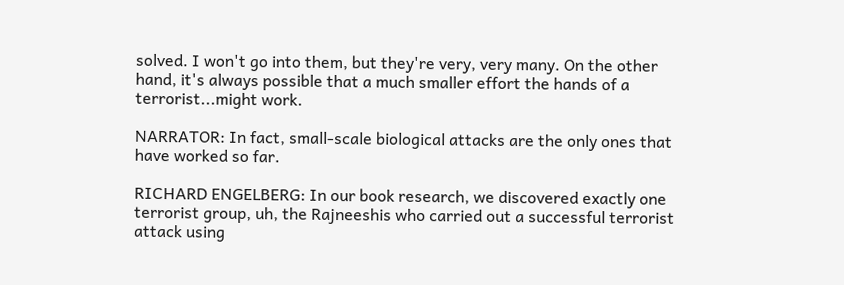solved. I won't go into them, but they're very, very many. On the other hand, it's always possible that a much smaller effort the hands of a terrorist...might work.

NARRATOR: In fact, small-scale biological attacks are the only ones that have worked so far.

RICHARD ENGELBERG: In our book research, we discovered exactly one terrorist group, uh, the Rajneeshis who carried out a successful terrorist attack using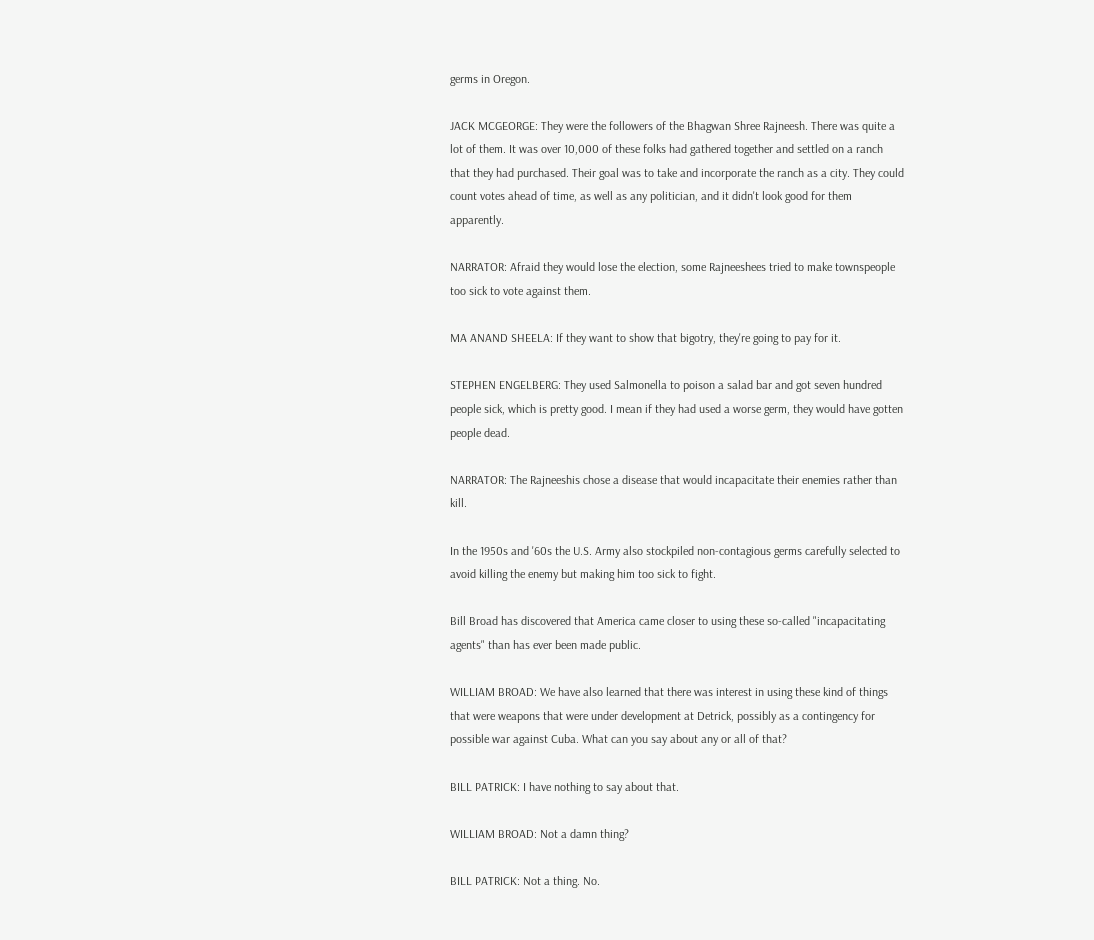germs in Oregon.

JACK MCGEORGE: They were the followers of the Bhagwan Shree Rajneesh. There was quite a lot of them. It was over 10,000 of these folks had gathered together and settled on a ranch that they had purchased. Their goal was to take and incorporate the ranch as a city. They could count votes ahead of time, as well as any politician, and it didn't look good for them apparently.

NARRATOR: Afraid they would lose the election, some Rajneeshees tried to make townspeople too sick to vote against them.

MA ANAND SHEELA: If they want to show that bigotry, they're going to pay for it.

STEPHEN ENGELBERG: They used Salmonella to poison a salad bar and got seven hundred people sick, which is pretty good. I mean if they had used a worse germ, they would have gotten people dead.

NARRATOR: The Rajneeshis chose a disease that would incapacitate their enemies rather than kill.

In the 1950s and '60s the U.S. Army also stockpiled non-contagious germs carefully selected to avoid killing the enemy but making him too sick to fight.

Bill Broad has discovered that America came closer to using these so-called "incapacitating agents" than has ever been made public.

WILLIAM BROAD: We have also learned that there was interest in using these kind of things that were weapons that were under development at Detrick, possibly as a contingency for possible war against Cuba. What can you say about any or all of that?

BILL PATRICK: I have nothing to say about that.

WILLIAM BROAD: Not a damn thing?

BILL PATRICK: Not a thing. No.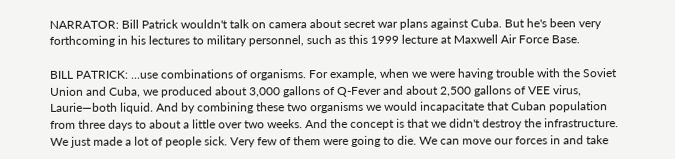NARRATOR: Bill Patrick wouldn't talk on camera about secret war plans against Cuba. But he's been very forthcoming in his lectures to military personnel, such as this 1999 lecture at Maxwell Air Force Base.

BILL PATRICK: ...use combinations of organisms. For example, when we were having trouble with the Soviet Union and Cuba, we produced about 3,000 gallons of Q-Fever and about 2,500 gallons of VEE virus, Laurie—both liquid. And by combining these two organisms we would incapacitate that Cuban population from three days to about a little over two weeks. And the concept is that we didn't destroy the infrastructure. We just made a lot of people sick. Very few of them were going to die. We can move our forces in and take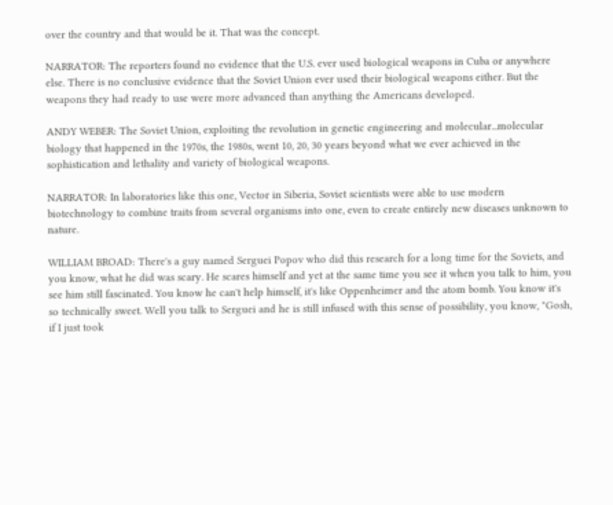over the country and that would be it. That was the concept.

NARRATOR: The reporters found no evidence that the U.S. ever used biological weapons in Cuba or anywhere else. There is no conclusive evidence that the Soviet Union ever used their biological weapons either. But the weapons they had ready to use were more advanced than anything the Americans developed.

ANDY WEBER: The Soviet Union, exploiting the revolution in genetic engineering and molecular...molecular biology that happened in the 1970s, the 1980s, went 10, 20, 30 years beyond what we ever achieved in the sophistication and lethality and variety of biological weapons.

NARRATOR: In laboratories like this one, Vector in Siberia, Soviet scientists were able to use modern biotechnology to combine traits from several organisms into one, even to create entirely new diseases unknown to nature.

WILLIAM BROAD: There's a guy named Serguei Popov who did this research for a long time for the Soviets, and you know, what he did was scary. He scares himself and yet at the same time you see it when you talk to him, you see him still fascinated. You know he can't help himself, it's like Oppenheimer and the atom bomb. You know it's so technically sweet. Well you talk to Serguei and he is still infused with this sense of possibility, you know, "Gosh, if I just took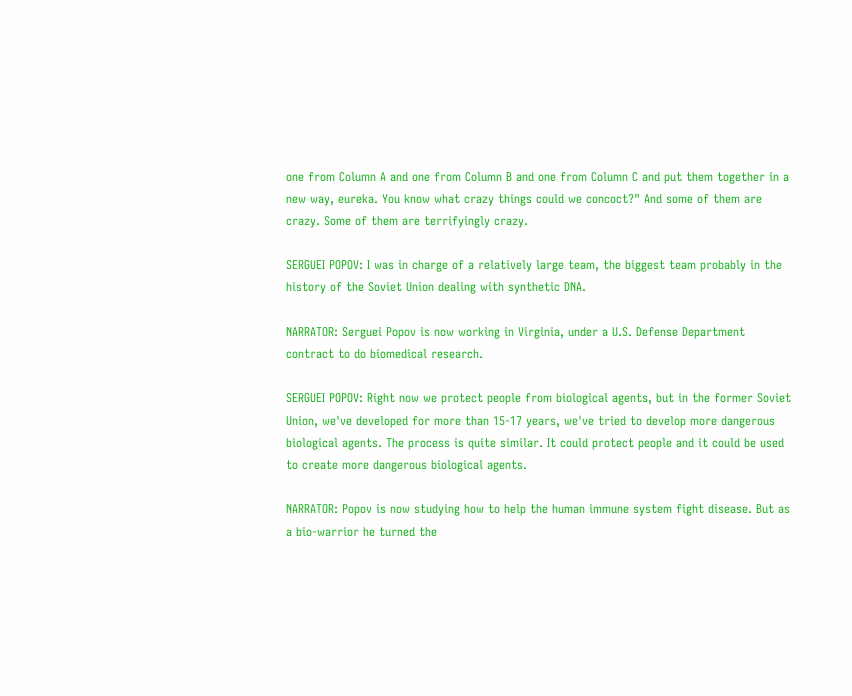one from Column A and one from Column B and one from Column C and put them together in a new way, eureka. You know what crazy things could we concoct?" And some of them are crazy. Some of them are terrifyingly crazy.

SERGUEI POPOV: I was in charge of a relatively large team, the biggest team probably in the history of the Soviet Union dealing with synthetic DNA.

NARRATOR: Serguei Popov is now working in Virginia, under a U.S. Defense Department contract to do biomedical research.

SERGUEI POPOV: Right now we protect people from biological agents, but in the former Soviet Union, we've developed for more than 15-17 years, we've tried to develop more dangerous biological agents. The process is quite similar. It could protect people and it could be used to create more dangerous biological agents.

NARRATOR: Popov is now studying how to help the human immune system fight disease. But as a bio-warrior he turned the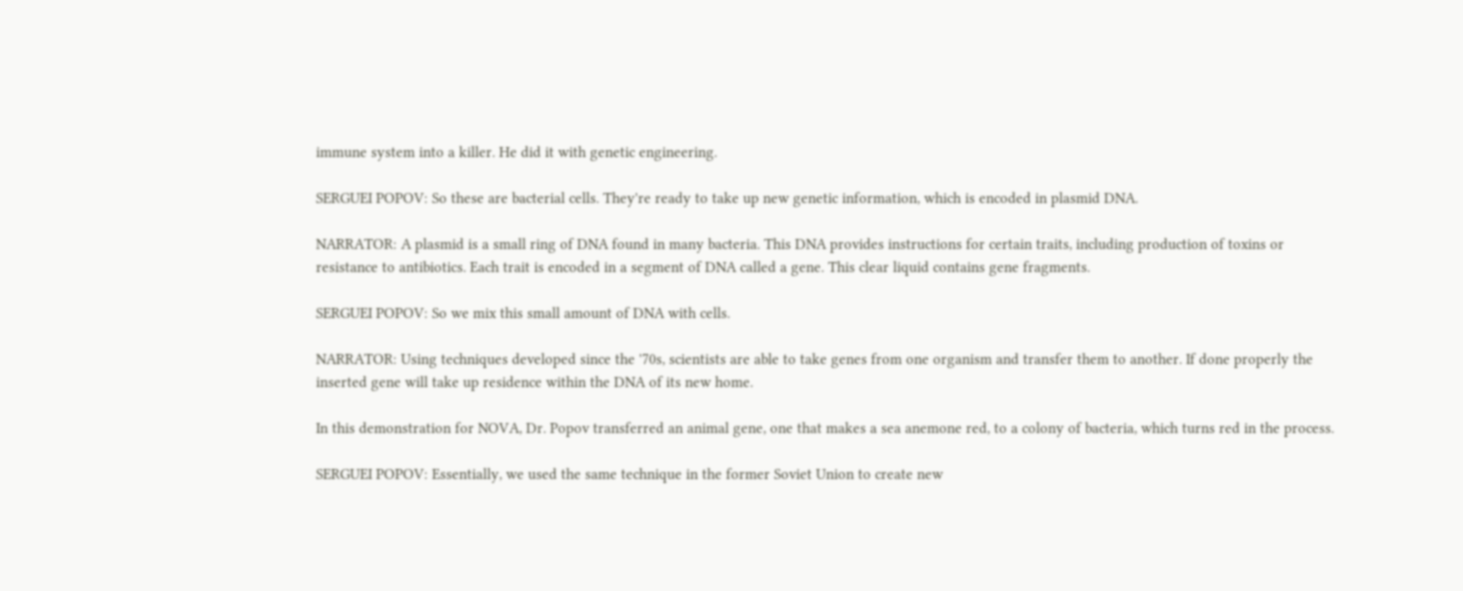immune system into a killer. He did it with genetic engineering.

SERGUEI POPOV: So these are bacterial cells. They're ready to take up new genetic information, which is encoded in plasmid DNA.

NARRATOR: A plasmid is a small ring of DNA found in many bacteria. This DNA provides instructions for certain traits, including production of toxins or resistance to antibiotics. Each trait is encoded in a segment of DNA called a gene. This clear liquid contains gene fragments.

SERGUEI POPOV: So we mix this small amount of DNA with cells.

NARRATOR: Using techniques developed since the '70s, scientists are able to take genes from one organism and transfer them to another. If done properly the inserted gene will take up residence within the DNA of its new home.

In this demonstration for NOVA, Dr. Popov transferred an animal gene, one that makes a sea anemone red, to a colony of bacteria, which turns red in the process.

SERGUEI POPOV: Essentially, we used the same technique in the former Soviet Union to create new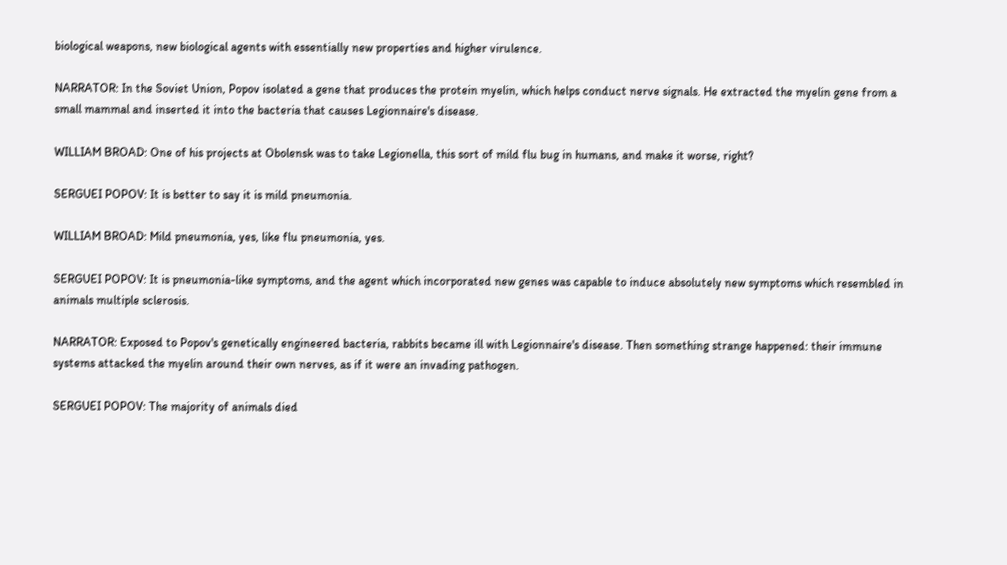biological weapons, new biological agents with essentially new properties and higher virulence.

NARRATOR: In the Soviet Union, Popov isolated a gene that produces the protein myelin, which helps conduct nerve signals. He extracted the myelin gene from a small mammal and inserted it into the bacteria that causes Legionnaire's disease.

WILLIAM BROAD: One of his projects at Obolensk was to take Legionella, this sort of mild flu bug in humans, and make it worse, right?

SERGUEI POPOV: It is better to say it is mild pneumonia.

WILLIAM BROAD: Mild pneumonia, yes, like flu pneumonia, yes.

SERGUEI POPOV: It is pneumonia-like symptoms, and the agent which incorporated new genes was capable to induce absolutely new symptoms which resembled in animals multiple sclerosis.

NARRATOR: Exposed to Popov's genetically engineered bacteria, rabbits became ill with Legionnaire's disease. Then something strange happened: their immune systems attacked the myelin around their own nerves, as if it were an invading pathogen.

SERGUEI POPOV: The majority of animals died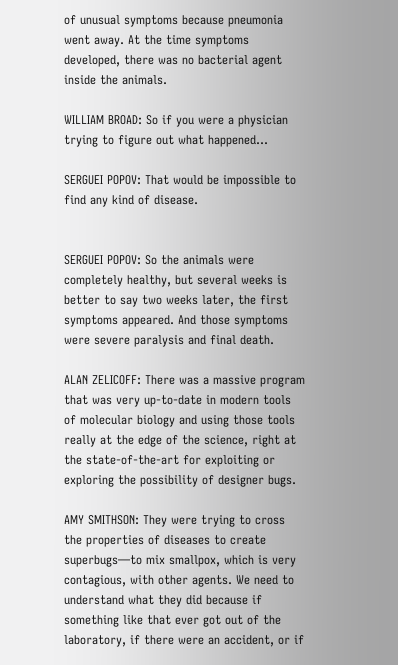of unusual symptoms because pneumonia went away. At the time symptoms developed, there was no bacterial agent inside the animals.

WILLIAM BROAD: So if you were a physician trying to figure out what happened...

SERGUEI POPOV: That would be impossible to find any kind of disease.


SERGUEI POPOV: So the animals were completely healthy, but several weeks is better to say two weeks later, the first symptoms appeared. And those symptoms were severe paralysis and final death.

ALAN ZELICOFF: There was a massive program that was very up-to-date in modern tools of molecular biology and using those tools really at the edge of the science, right at the state-of-the-art for exploiting or exploring the possibility of designer bugs.

AMY SMITHSON: They were trying to cross the properties of diseases to create superbugs—to mix smallpox, which is very contagious, with other agents. We need to understand what they did because if something like that ever got out of the laboratory, if there were an accident, or if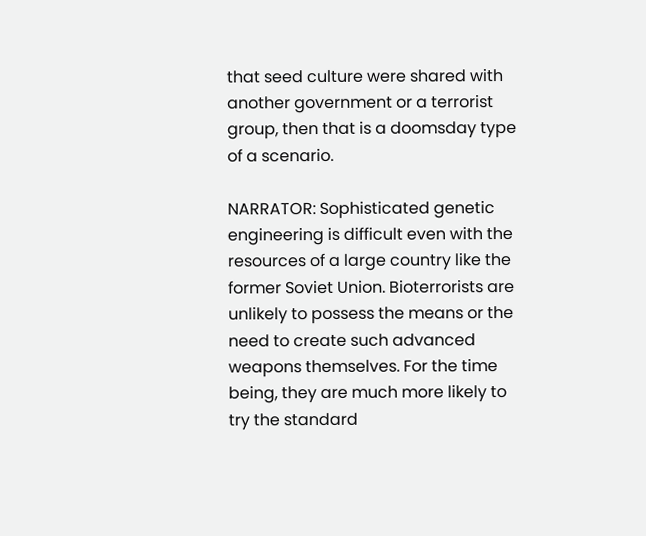that seed culture were shared with another government or a terrorist group, then that is a doomsday type of a scenario.

NARRATOR: Sophisticated genetic engineering is difficult even with the resources of a large country like the former Soviet Union. Bioterrorists are unlikely to possess the means or the need to create such advanced weapons themselves. For the time being, they are much more likely to try the standard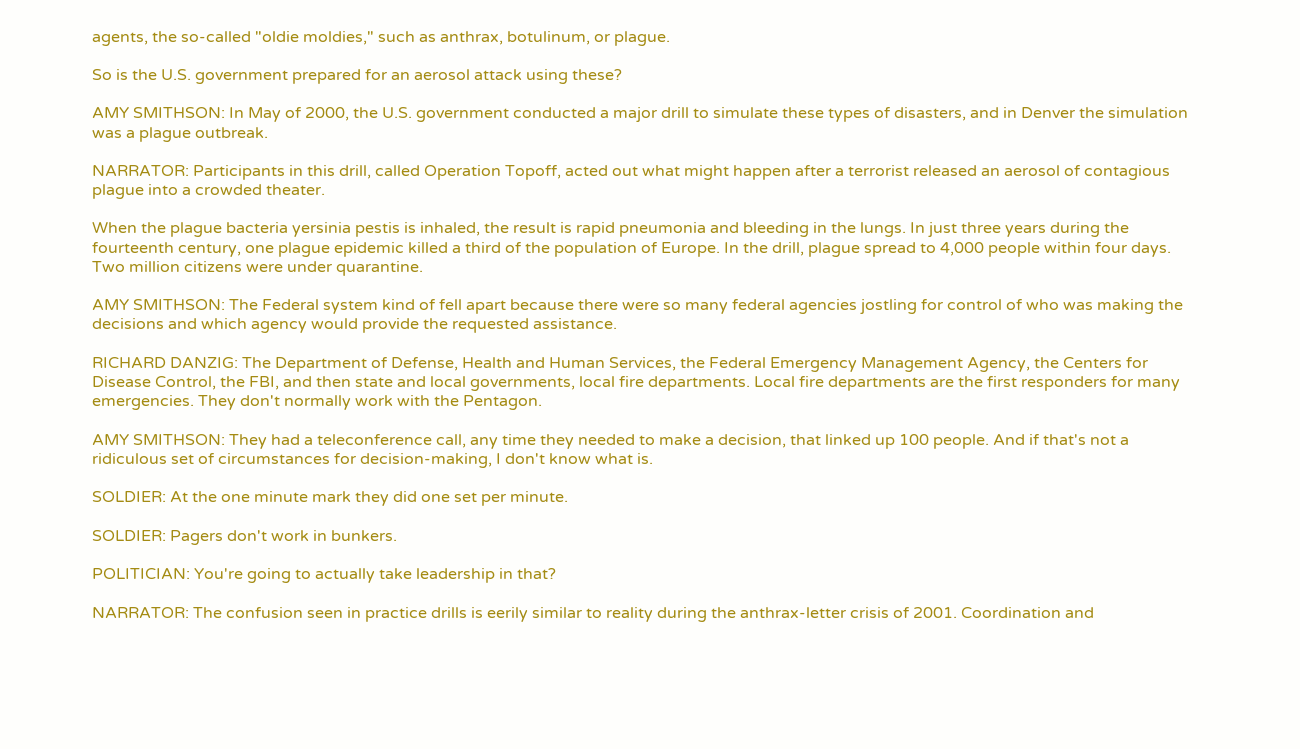agents, the so-called "oldie moldies," such as anthrax, botulinum, or plague.

So is the U.S. government prepared for an aerosol attack using these?

AMY SMITHSON: In May of 2000, the U.S. government conducted a major drill to simulate these types of disasters, and in Denver the simulation was a plague outbreak.

NARRATOR: Participants in this drill, called Operation Topoff, acted out what might happen after a terrorist released an aerosol of contagious plague into a crowded theater.

When the plague bacteria yersinia pestis is inhaled, the result is rapid pneumonia and bleeding in the lungs. In just three years during the fourteenth century, one plague epidemic killed a third of the population of Europe. In the drill, plague spread to 4,000 people within four days. Two million citizens were under quarantine.

AMY SMITHSON: The Federal system kind of fell apart because there were so many federal agencies jostling for control of who was making the decisions and which agency would provide the requested assistance.

RICHARD DANZIG: The Department of Defense, Health and Human Services, the Federal Emergency Management Agency, the Centers for Disease Control, the FBI, and then state and local governments, local fire departments. Local fire departments are the first responders for many emergencies. They don't normally work with the Pentagon.

AMY SMITHSON: They had a teleconference call, any time they needed to make a decision, that linked up 100 people. And if that's not a ridiculous set of circumstances for decision-making, I don't know what is.

SOLDIER: At the one minute mark they did one set per minute.

SOLDIER: Pagers don't work in bunkers.

POLITICIAN: You're going to actually take leadership in that?

NARRATOR: The confusion seen in practice drills is eerily similar to reality during the anthrax-letter crisis of 2001. Coordination and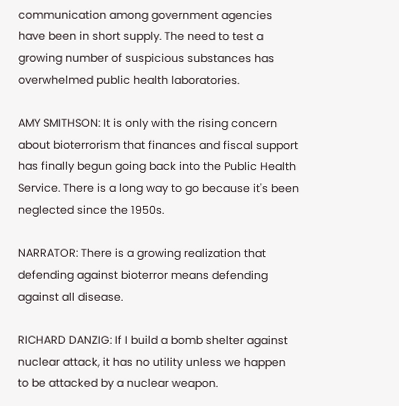communication among government agencies have been in short supply. The need to test a growing number of suspicious substances has overwhelmed public health laboratories.

AMY SMITHSON: It is only with the rising concern about bioterrorism that finances and fiscal support has finally begun going back into the Public Health Service. There is a long way to go because it's been neglected since the 1950s.

NARRATOR: There is a growing realization that defending against bioterror means defending against all disease.

RICHARD DANZIG: If I build a bomb shelter against nuclear attack, it has no utility unless we happen to be attacked by a nuclear weapon.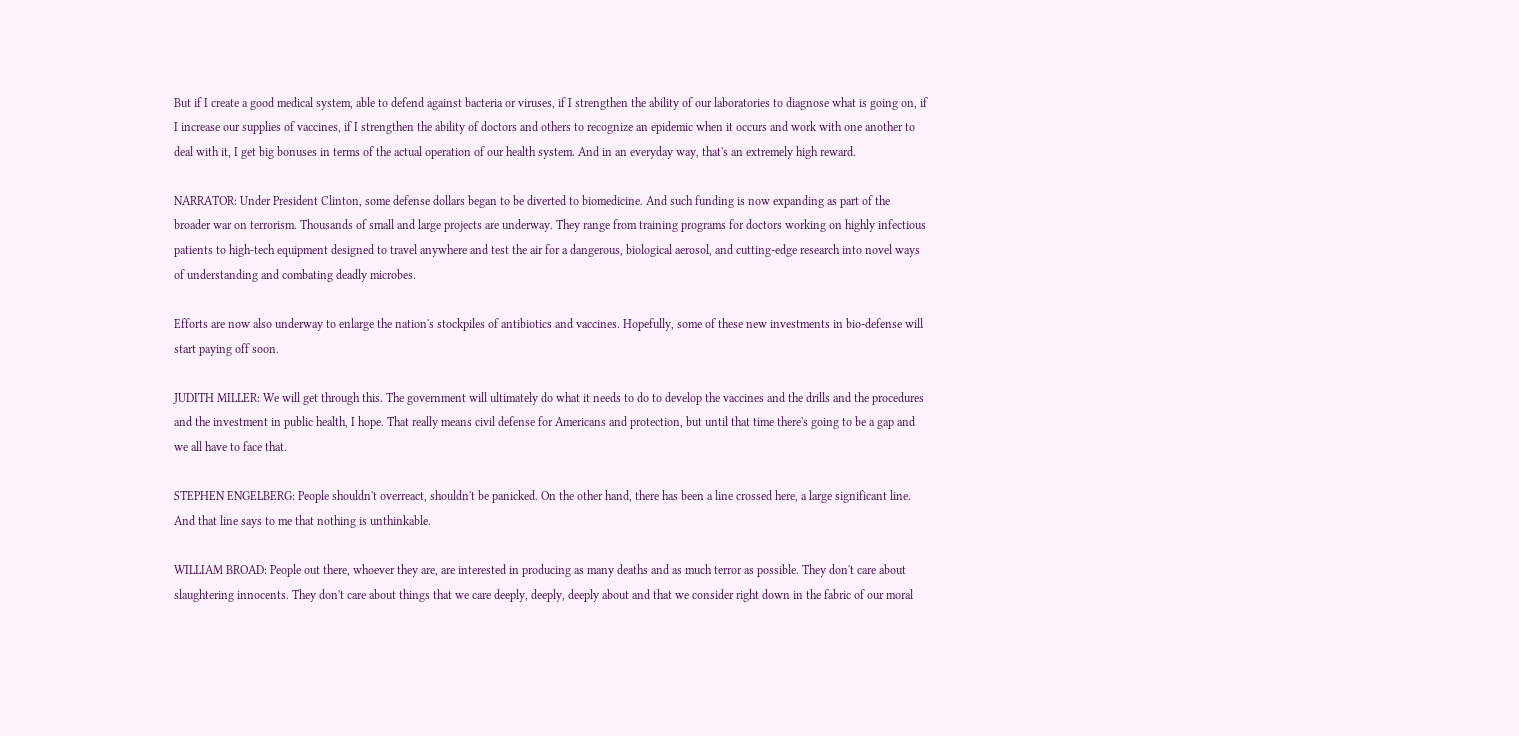But if I create a good medical system, able to defend against bacteria or viruses, if I strengthen the ability of our laboratories to diagnose what is going on, if I increase our supplies of vaccines, if I strengthen the ability of doctors and others to recognize an epidemic when it occurs and work with one another to deal with it, I get big bonuses in terms of the actual operation of our health system. And in an everyday way, that's an extremely high reward.

NARRATOR: Under President Clinton, some defense dollars began to be diverted to biomedicine. And such funding is now expanding as part of the broader war on terrorism. Thousands of small and large projects are underway. They range from training programs for doctors working on highly infectious patients to high-tech equipment designed to travel anywhere and test the air for a dangerous, biological aerosol, and cutting-edge research into novel ways of understanding and combating deadly microbes.

Efforts are now also underway to enlarge the nation's stockpiles of antibiotics and vaccines. Hopefully, some of these new investments in bio-defense will start paying off soon.

JUDITH MILLER: We will get through this. The government will ultimately do what it needs to do to develop the vaccines and the drills and the procedures and the investment in public health, I hope. That really means civil defense for Americans and protection, but until that time there's going to be a gap and we all have to face that.

STEPHEN ENGELBERG: People shouldn't overreact, shouldn't be panicked. On the other hand, there has been a line crossed here, a large significant line. And that line says to me that nothing is unthinkable.

WILLIAM BROAD: People out there, whoever they are, are interested in producing as many deaths and as much terror as possible. They don't care about slaughtering innocents. They don't care about things that we care deeply, deeply, deeply about and that we consider right down in the fabric of our moral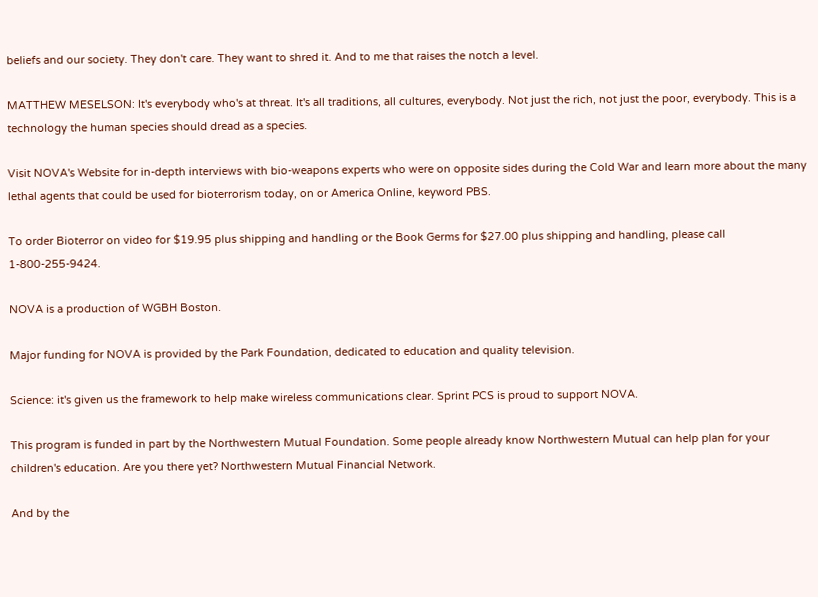beliefs and our society. They don't care. They want to shred it. And to me that raises the notch a level.

MATTHEW MESELSON: It's everybody who's at threat. It's all traditions, all cultures, everybody. Not just the rich, not just the poor, everybody. This is a technology the human species should dread as a species.

Visit NOVA's Website for in-depth interviews with bio-weapons experts who were on opposite sides during the Cold War and learn more about the many lethal agents that could be used for bioterrorism today, on or America Online, keyword PBS.

To order Bioterror on video for $19.95 plus shipping and handling or the Book Germs for $27.00 plus shipping and handling, please call 1-800-255-9424.

NOVA is a production of WGBH Boston.

Major funding for NOVA is provided by the Park Foundation, dedicated to education and quality television.

Science: it's given us the framework to help make wireless communications clear. Sprint PCS is proud to support NOVA.

This program is funded in part by the Northwestern Mutual Foundation. Some people already know Northwestern Mutual can help plan for your children's education. Are you there yet? Northwestern Mutual Financial Network.

And by the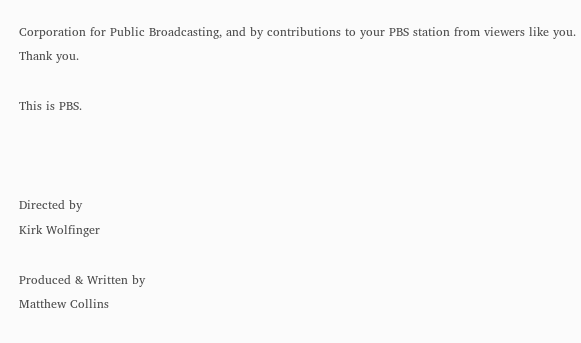Corporation for Public Broadcasting, and by contributions to your PBS station from viewers like you. Thank you.

This is PBS.



Directed by
Kirk Wolfinger

Produced & Written by
Matthew Collins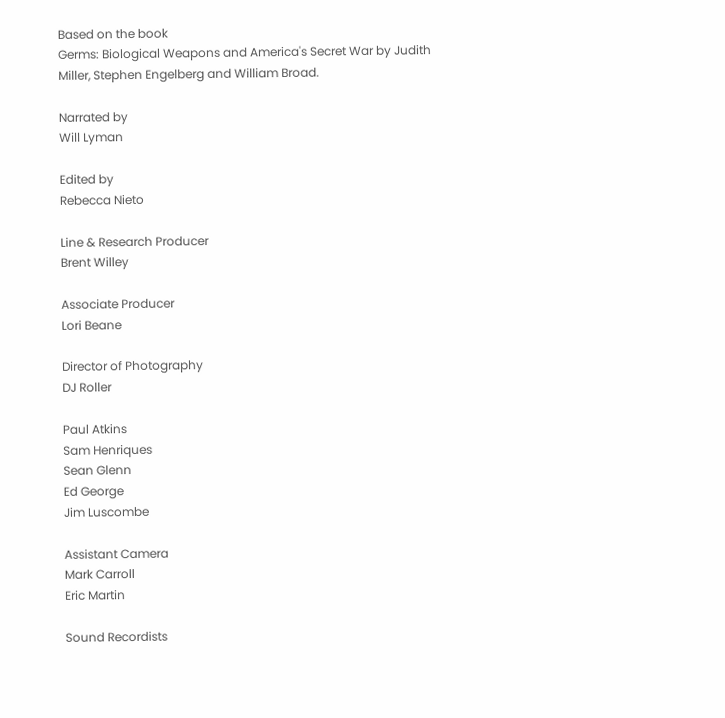Based on the book
Germs: Biological Weapons and America's Secret War by Judith Miller, Stephen Engelberg and William Broad.

Narrated by
Will Lyman

Edited by
Rebecca Nieto

Line & Research Producer
Brent Willey

Associate Producer
Lori Beane

Director of Photography
DJ Roller

Paul Atkins
Sam Henriques
Sean Glenn
Ed George
Jim Luscombe

Assistant Camera
Mark Carroll
Eric Martin

Sound Recordists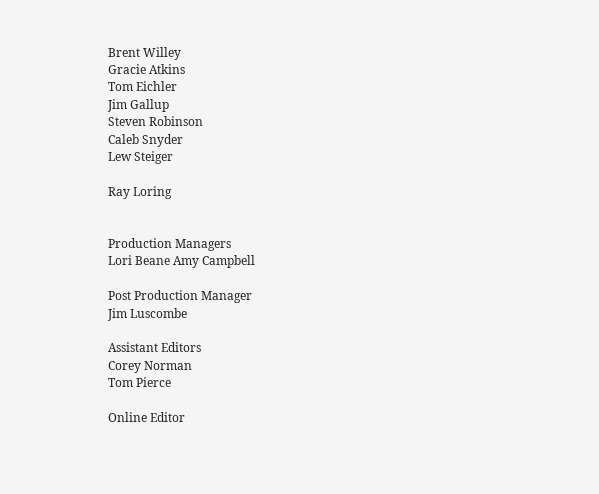Brent Willey
Gracie Atkins
Tom Eichler
Jim Gallup
Steven Robinson
Caleb Snyder
Lew Steiger

Ray Loring


Production Managers
Lori Beane Amy Campbell

Post Production Manager
Jim Luscombe

Assistant Editors
Corey Norman
Tom Pierce

Online Editor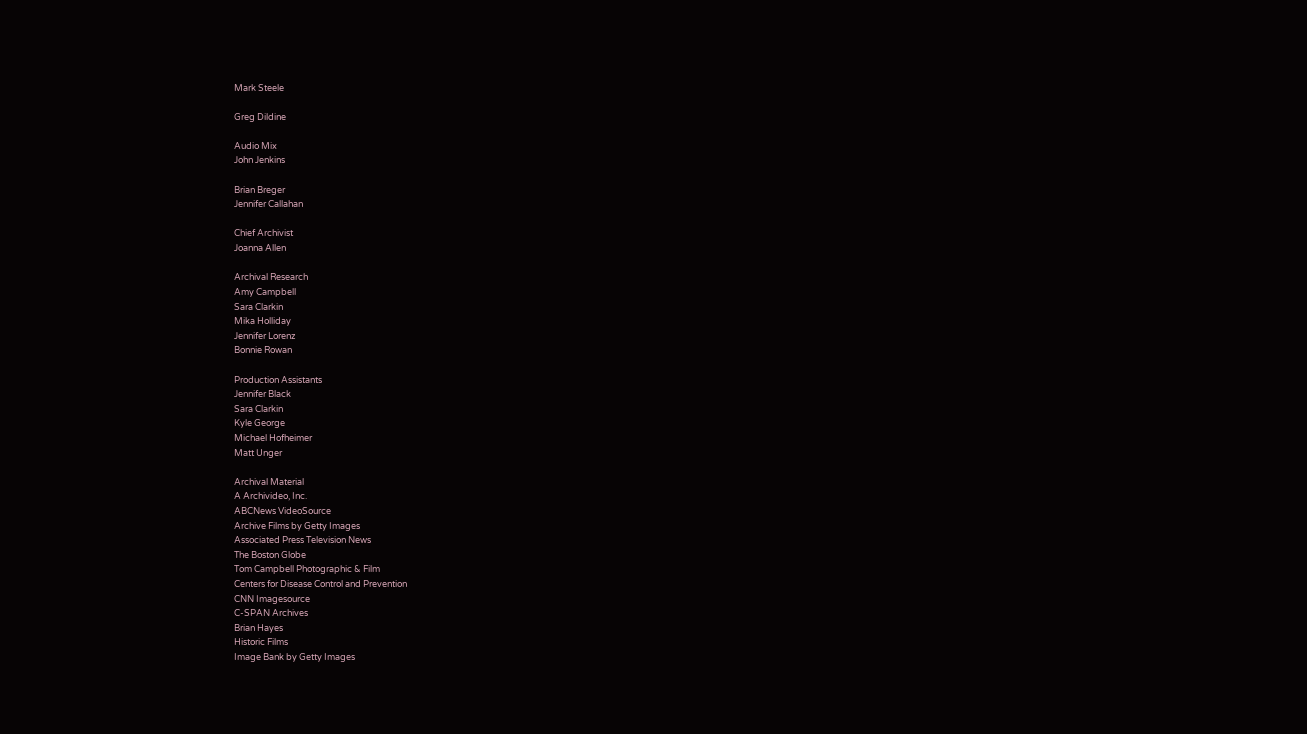Mark Steele

Greg Dildine

Audio Mix
John Jenkins

Brian Breger
Jennifer Callahan

Chief Archivist
Joanna Allen

Archival Research
Amy Campbell
Sara Clarkin
Mika Holliday
Jennifer Lorenz
Bonnie Rowan

Production Assistants
Jennifer Black
Sara Clarkin
Kyle George
Michael Hofheimer
Matt Unger

Archival Material
A Archivideo, Inc.
ABCNews VideoSource
Archive Films by Getty Images
Associated Press Television News
The Boston Globe
Tom Campbell Photographic & Film
Centers for Disease Control and Prevention
CNN Imagesource
C-SPAN Archives
Brian Hayes
Historic Films
Image Bank by Getty Images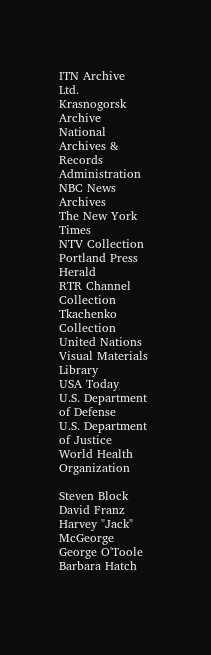ITN Archive Ltd.
Krasnogorsk Archive
National Archives & Records Administration
NBC News Archives
The New York Times
NTV Collection
Portland Press Herald
RTR Channel Collection
Tkachenko Collection
United Nations Visual Materials Library
USA Today
U.S. Department of Defense
U.S. Department of Justice
World Health Organization

Steven Block
David Franz
Harvey "Jack" McGeorge
George O'Toole
Barbara Hatch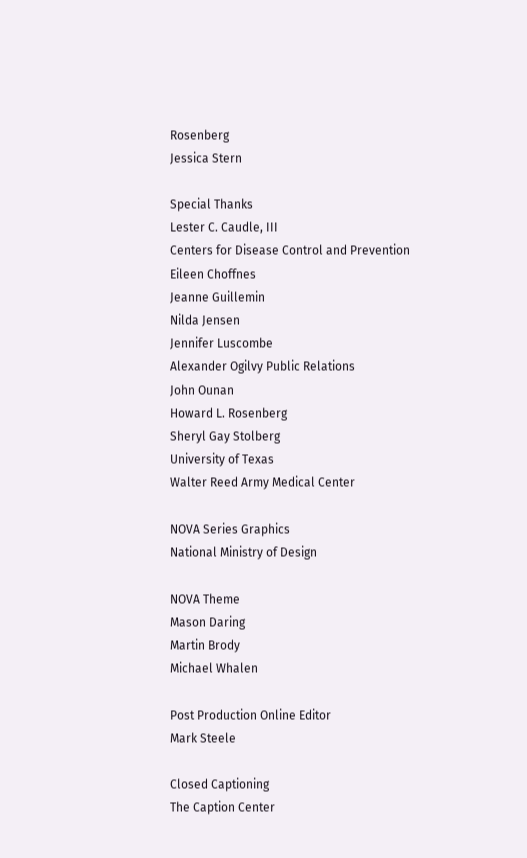Rosenberg
Jessica Stern

Special Thanks
Lester C. Caudle, III
Centers for Disease Control and Prevention
Eileen Choffnes
Jeanne Guillemin
Nilda Jensen
Jennifer Luscombe
Alexander Ogilvy Public Relations
John Ounan
Howard L. Rosenberg
Sheryl Gay Stolberg
University of Texas
Walter Reed Army Medical Center

NOVA Series Graphics
National Ministry of Design

NOVA Theme
Mason Daring
Martin Brody
Michael Whalen

Post Production Online Editor
Mark Steele

Closed Captioning
The Caption Center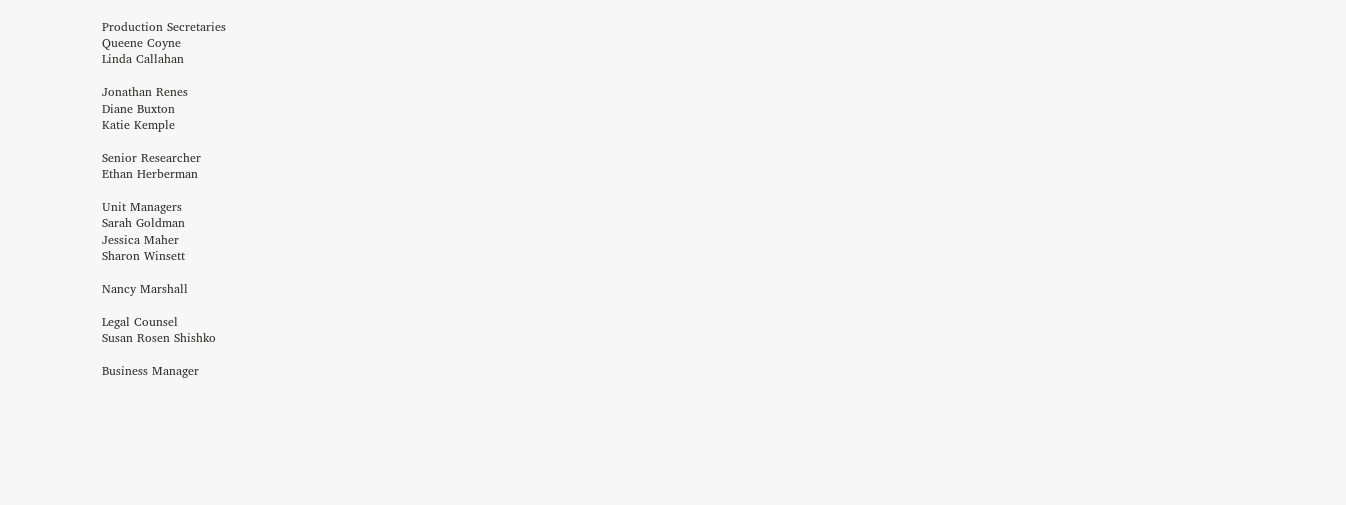Production Secretaries
Queene Coyne
Linda Callahan

Jonathan Renes
Diane Buxton
Katie Kemple

Senior Researcher
Ethan Herberman

Unit Managers
Sarah Goldman
Jessica Maher
Sharon Winsett

Nancy Marshall

Legal Counsel
Susan Rosen Shishko

Business Manager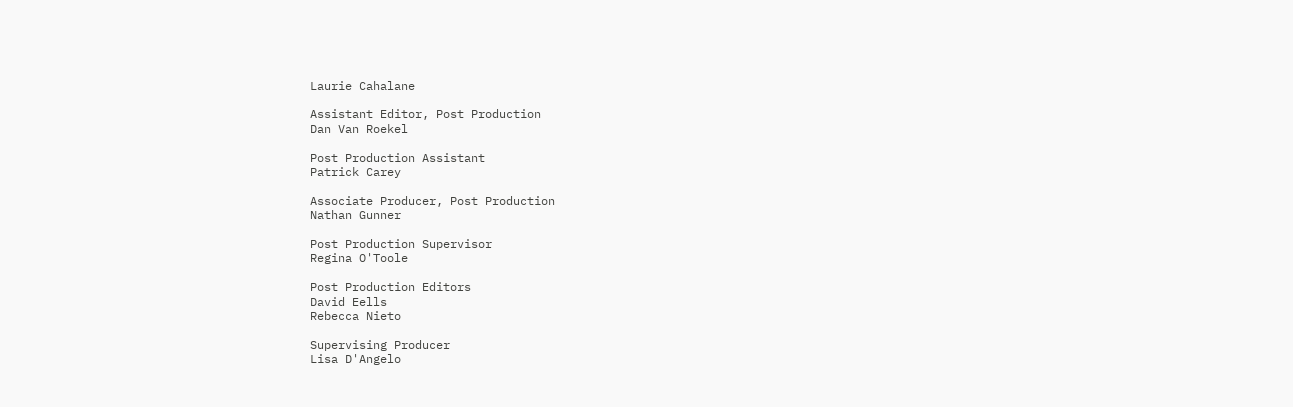Laurie Cahalane

Assistant Editor, Post Production
Dan Van Roekel

Post Production Assistant
Patrick Carey

Associate Producer, Post Production
Nathan Gunner

Post Production Supervisor
Regina O'Toole

Post Production Editors
David Eells
Rebecca Nieto

Supervising Producer
Lisa D'Angelo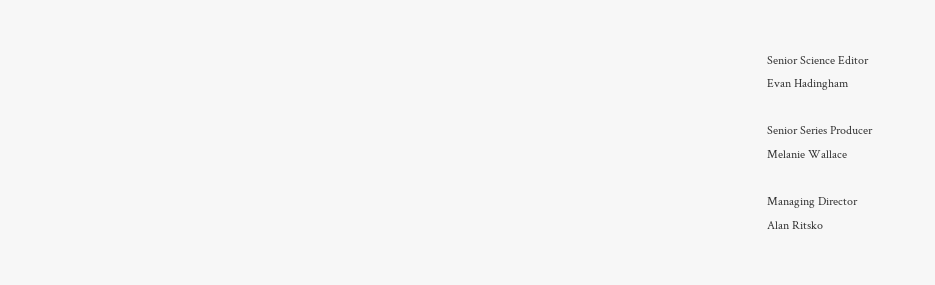Senior Science Editor
Evan Hadingham

Senior Series Producer
Melanie Wallace

Managing Director
Alan Ritsko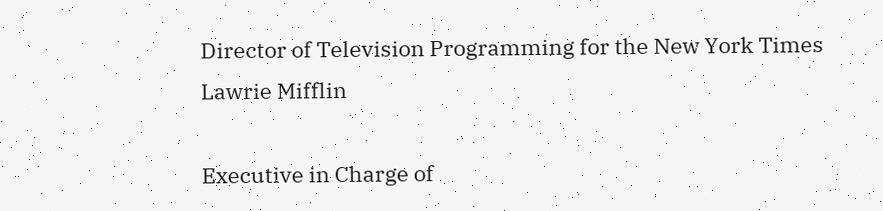Director of Television Programming for the New York Times
Lawrie Mifflin

Executive in Charge of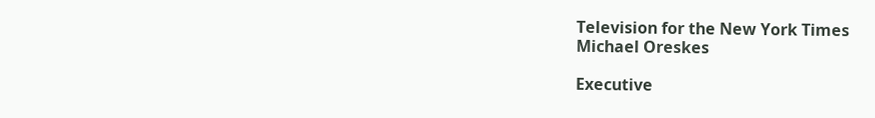Television for the New York Times
Michael Oreskes

Executive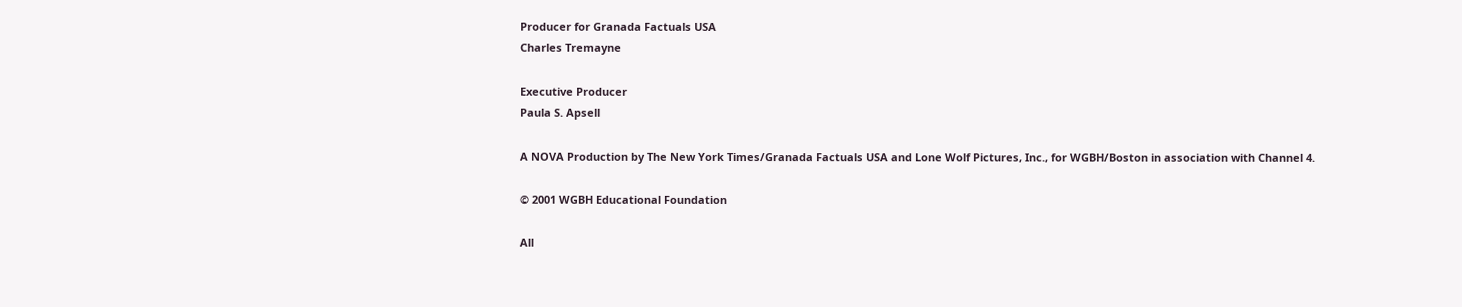Producer for Granada Factuals USA
Charles Tremayne

Executive Producer
Paula S. Apsell

A NOVA Production by The New York Times/Granada Factuals USA and Lone Wolf Pictures, Inc., for WGBH/Boston in association with Channel 4.

© 2001 WGBH Educational Foundation

All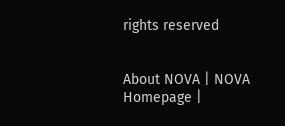rights reserved


About NOVA | NOVA Homepage |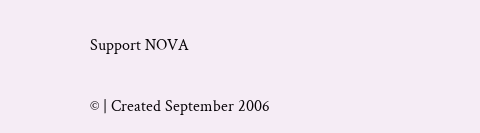Support NOVA

© | Created September 2006